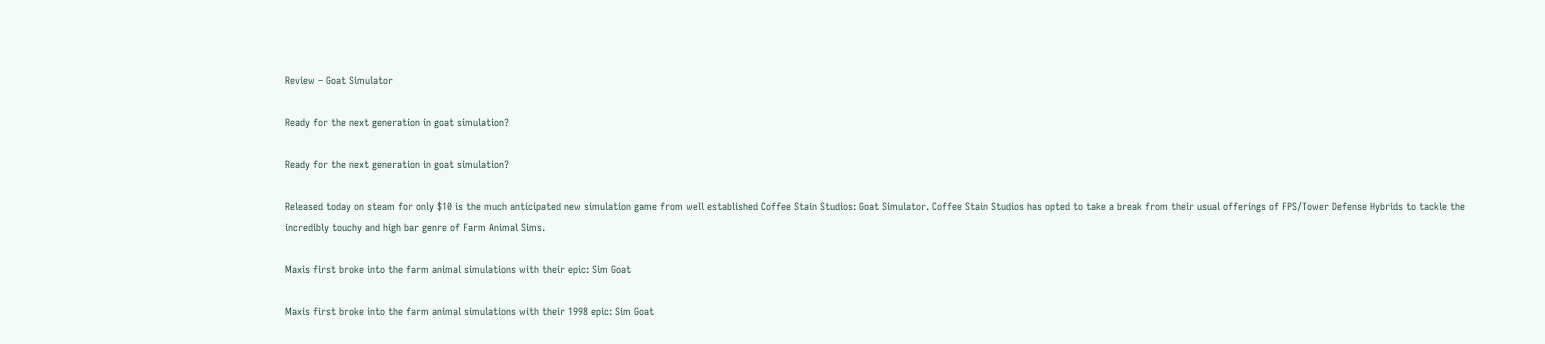Review – Goat Simulator

Ready for the next generation in goat simulation?

Ready for the next generation in goat simulation?

Released today on steam for only $10 is the much anticipated new simulation game from well established Coffee Stain Studios: Goat Simulator. Coffee Stain Studios has opted to take a break from their usual offerings of FPS/Tower Defense Hybrids to tackle the incredibly touchy and high bar genre of Farm Animal Sims.

Maxis first broke into the farm animal simulations with their epic: Sim Goat

Maxis first broke into the farm animal simulations with their 1998 epic: Sim Goat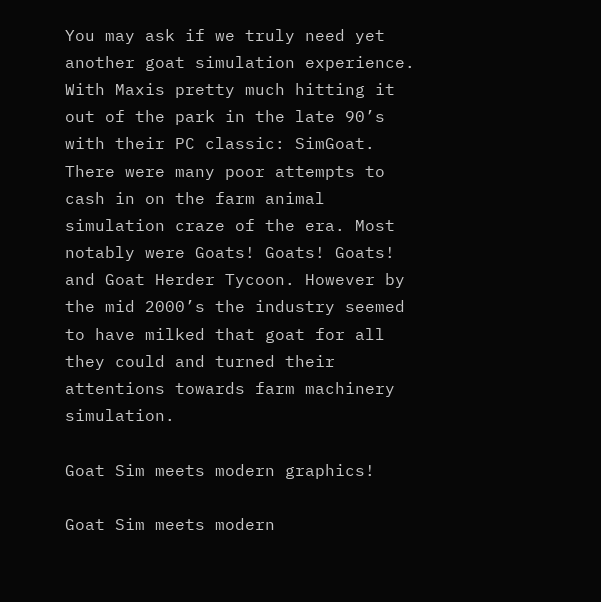You may ask if we truly need yet another goat simulation experience. With Maxis pretty much hitting it out of the park in the late 90’s with their PC classic: SimGoat. There were many poor attempts to cash in on the farm animal simulation craze of the era. Most notably were Goats! Goats! Goats! and Goat Herder Tycoon. However by the mid 2000’s the industry seemed to have milked that goat for all they could and turned their attentions towards farm machinery simulation.

Goat Sim meets modern graphics!

Goat Sim meets modern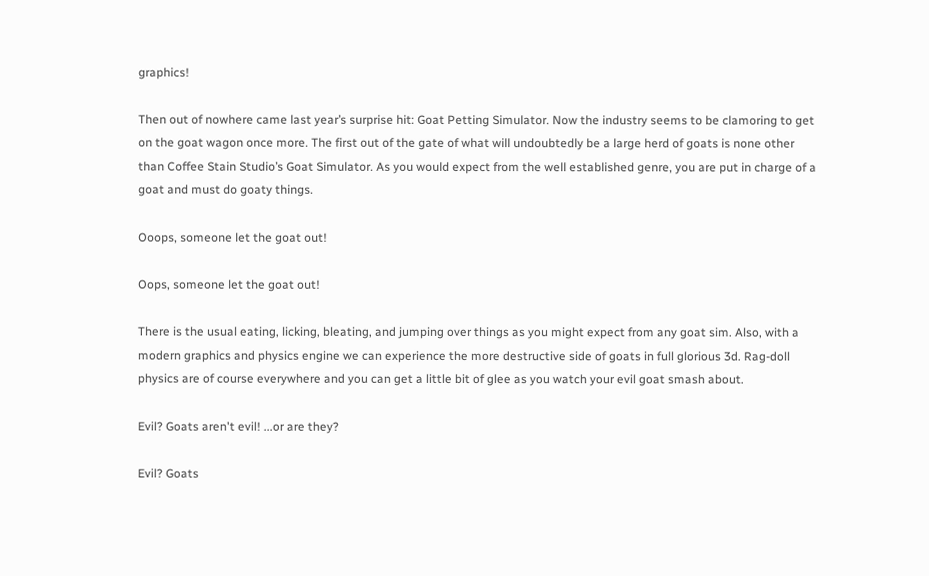graphics!

Then out of nowhere came last year’s surprise hit: Goat Petting Simulator. Now the industry seems to be clamoring to get on the goat wagon once more. The first out of the gate of what will undoubtedly be a large herd of goats is none other than Coffee Stain Studio’s Goat Simulator. As you would expect from the well established genre, you are put in charge of a goat and must do goaty things.

Ooops, someone let the goat out!

Oops, someone let the goat out!

There is the usual eating, licking, bleating, and jumping over things as you might expect from any goat sim. Also, with a modern graphics and physics engine we can experience the more destructive side of goats in full glorious 3d. Rag-doll physics are of course everywhere and you can get a little bit of glee as you watch your evil goat smash about.

Evil? Goats aren't evil! ...or are they?

Evil? Goats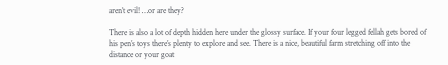aren’t evil! …or are they?

There is also a lot of depth hidden here under the glossy surface. If your four legged fellah gets bored of his pen’s toys there’s plenty to explore and see. There is a nice, beautiful farm stretching off into the distance or your goat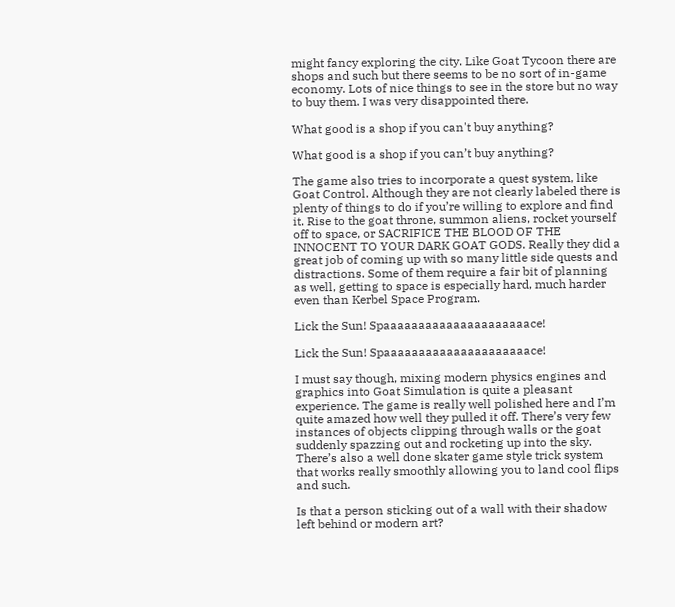might fancy exploring the city. Like Goat Tycoon there are shops and such but there seems to be no sort of in-game economy. Lots of nice things to see in the store but no way to buy them. I was very disappointed there.

What good is a shop if you can't buy anything?

What good is a shop if you can’t buy anything?

The game also tries to incorporate a quest system, like Goat Control. Although they are not clearly labeled there is plenty of things to do if you’re willing to explore and find it. Rise to the goat throne, summon aliens, rocket yourself off to space, or SACRIFICE THE BLOOD OF THE INNOCENT TO YOUR DARK GOAT GODS. Really they did a great job of coming up with so many little side quests and distractions. Some of them require a fair bit of planning as well, getting to space is especially hard, much harder even than Kerbel Space Program.

Lick the Sun! Spaaaaaaaaaaaaaaaaaaaaace!

Lick the Sun! Spaaaaaaaaaaaaaaaaaaaaace!

I must say though, mixing modern physics engines and graphics into Goat Simulation is quite a pleasant experience. The game is really well polished here and I’m quite amazed how well they pulled it off. There’s very few instances of objects clipping through walls or the goat suddenly spazzing out and rocketing up into the sky. There’s also a well done skater game style trick system that works really smoothly allowing you to land cool flips and such.

Is that a person sticking out of a wall with their shadow left behind or modern art?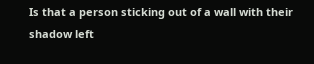Is that a person sticking out of a wall with their shadow left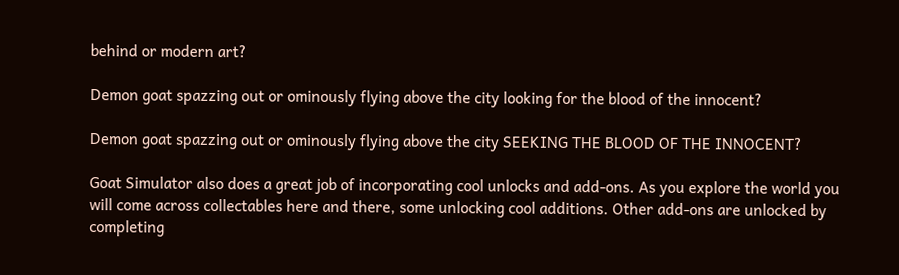behind or modern art?

Demon goat spazzing out or ominously flying above the city looking for the blood of the innocent?

Demon goat spazzing out or ominously flying above the city SEEKING THE BLOOD OF THE INNOCENT?

Goat Simulator also does a great job of incorporating cool unlocks and add-ons. As you explore the world you will come across collectables here and there, some unlocking cool additions. Other add-ons are unlocked by completing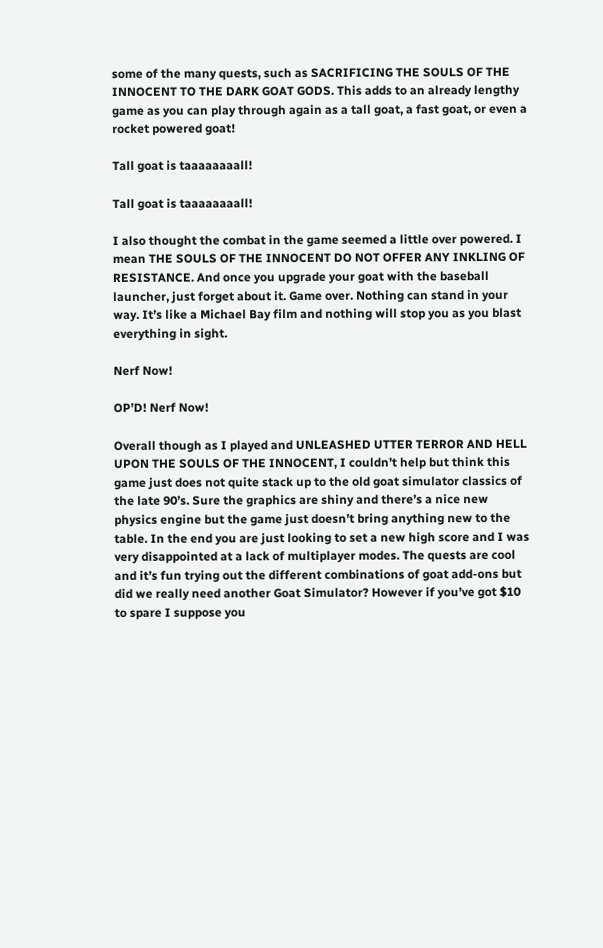some of the many quests, such as SACRIFICING THE SOULS OF THE INNOCENT TO THE DARK GOAT GODS. This adds to an already lengthy game as you can play through again as a tall goat, a fast goat, or even a rocket powered goat!

Tall goat is taaaaaaaall!

Tall goat is taaaaaaaall!

I also thought the combat in the game seemed a little over powered. I mean THE SOULS OF THE INNOCENT DO NOT OFFER ANY INKLING OF RESISTANCE. And once you upgrade your goat with the baseball launcher, just forget about it. Game over. Nothing can stand in your way. It’s like a Michael Bay film and nothing will stop you as you blast everything in sight.

Nerf Now!

OP’D! Nerf Now!

Overall though as I played and UNLEASHED UTTER TERROR AND HELL UPON THE SOULS OF THE INNOCENT, I couldn’t help but think this game just does not quite stack up to the old goat simulator classics of the late 90’s. Sure the graphics are shiny and there’s a nice new physics engine but the game just doesn’t bring anything new to the table. In the end you are just looking to set a new high score and I was very disappointed at a lack of multiplayer modes. The quests are cool and it’s fun trying out the different combinations of goat add-ons but did we really need another Goat Simulator? However if you’ve got $10 to spare I suppose you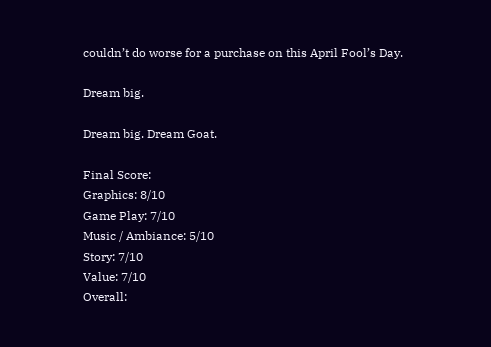couldn’t do worse for a purchase on this April Fool’s Day.

Dream big.

Dream big. Dream Goat.

Final Score:
Graphics: 8/10
Game Play: 7/10
Music / Ambiance: 5/10
Story: 7/10
Value: 7/10
Overall: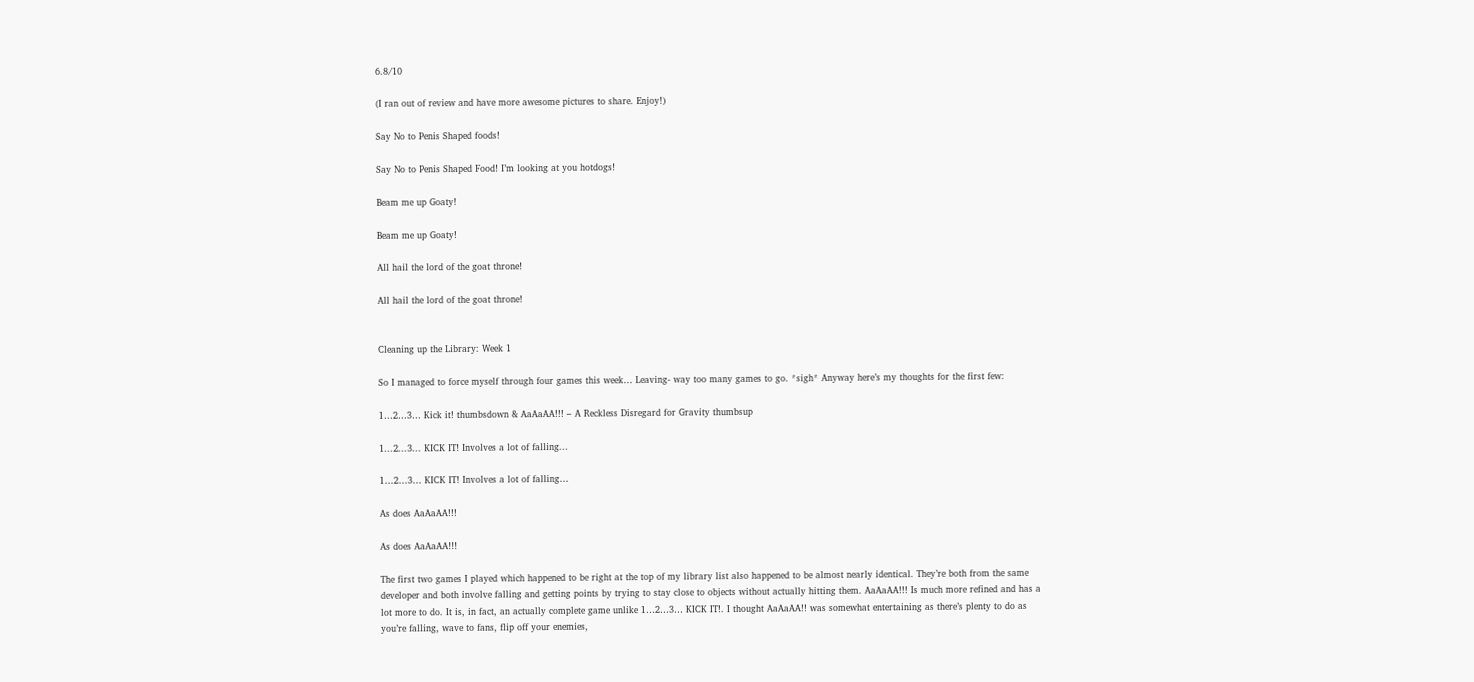6.8/10

(I ran out of review and have more awesome pictures to share. Enjoy!)

Say No to Penis Shaped foods!

Say No to Penis Shaped Food! I’m looking at you hotdogs!

Beam me up Goaty!

Beam me up Goaty!

All hail the lord of the goat throne!

All hail the lord of the goat throne!


Cleaning up the Library: Week 1

So I managed to force myself through four games this week… Leaving- way too many games to go. *sigh* Anyway here’s my thoughts for the first few:

1…2…3… Kick it! thumbsdown & AaAaAA!!! – A Reckless Disregard for Gravity thumbsup

1...2...3... KICK IT! Involves a lot of falling...

1…2…3… KICK IT! Involves a lot of falling…

As does AaAaAA!!!

As does AaAaAA!!!

The first two games I played which happened to be right at the top of my library list also happened to be almost nearly identical. They’re both from the same developer and both involve falling and getting points by trying to stay close to objects without actually hitting them. AaAaAA!!! Is much more refined and has a lot more to do. It is, in fact, an actually complete game unlike 1…2…3… KICK IT!. I thought AaAaAA!! was somewhat entertaining as there’s plenty to do as you’re falling, wave to fans, flip off your enemies,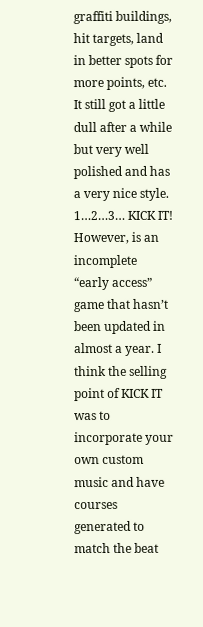graffiti buildings, hit targets, land in better spots for more points, etc. It still got a little dull after a while but very well polished and has a very nice style. 1…2…3… KICK IT! However, is an incomplete “early access” game that hasn’t been updated in almost a year. I think the selling point of KICK IT was to incorporate your own custom music and have courses generated to match the beat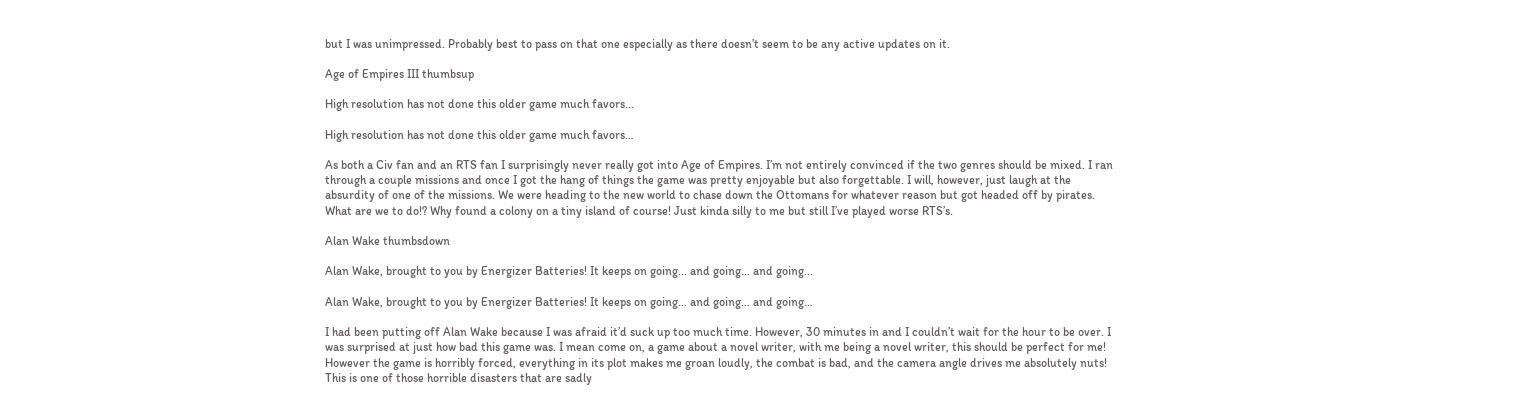but I was unimpressed. Probably best to pass on that one especially as there doesn’t seem to be any active updates on it.

Age of Empires III thumbsup

High resolution has not done this older game much favors...

High resolution has not done this older game much favors…

As both a Civ fan and an RTS fan I surprisingly never really got into Age of Empires. I’m not entirely convinced if the two genres should be mixed. I ran through a couple missions and once I got the hang of things the game was pretty enjoyable but also forgettable. I will, however, just laugh at the absurdity of one of the missions. We were heading to the new world to chase down the Ottomans for whatever reason but got headed off by pirates. What are we to do!? Why found a colony on a tiny island of course! Just kinda silly to me but still I’ve played worse RTS’s.

Alan Wake thumbsdown

Alan Wake, brought to you by Energizer Batteries! It keeps on going... and going... and going...

Alan Wake, brought to you by Energizer Batteries! It keeps on going… and going… and going…

I had been putting off Alan Wake because I was afraid it’d suck up too much time. However, 30 minutes in and I couldn’t wait for the hour to be over. I was surprised at just how bad this game was. I mean come on, a game about a novel writer, with me being a novel writer, this should be perfect for me! However the game is horribly forced, everything in its plot makes me groan loudly, the combat is bad, and the camera angle drives me absolutely nuts! This is one of those horrible disasters that are sadly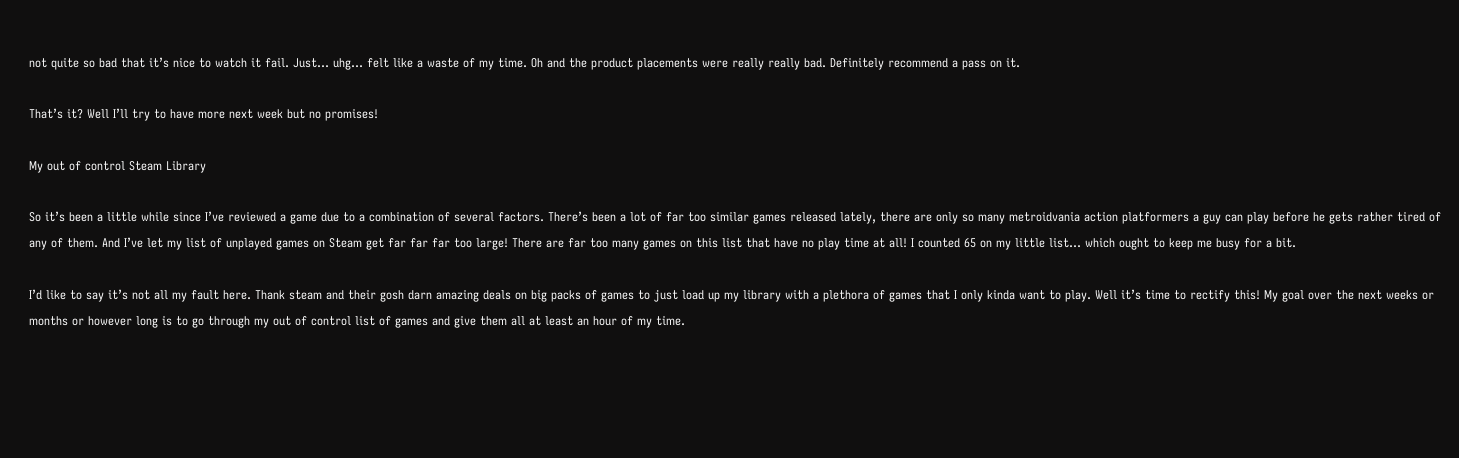not quite so bad that it’s nice to watch it fail. Just… uhg… felt like a waste of my time. Oh and the product placements were really really bad. Definitely recommend a pass on it.

That’s it? Well I’ll try to have more next week but no promises!

My out of control Steam Library

So it’s been a little while since I’ve reviewed a game due to a combination of several factors. There’s been a lot of far too similar games released lately, there are only so many metroidvania action platformers a guy can play before he gets rather tired of any of them. And I’ve let my list of unplayed games on Steam get far far far too large! There are far too many games on this list that have no play time at all! I counted 65 on my little list… which ought to keep me busy for a bit.

I’d like to say it’s not all my fault here. Thank steam and their gosh darn amazing deals on big packs of games to just load up my library with a plethora of games that I only kinda want to play. Well it’s time to rectify this! My goal over the next weeks or months or however long is to go through my out of control list of games and give them all at least an hour of my time.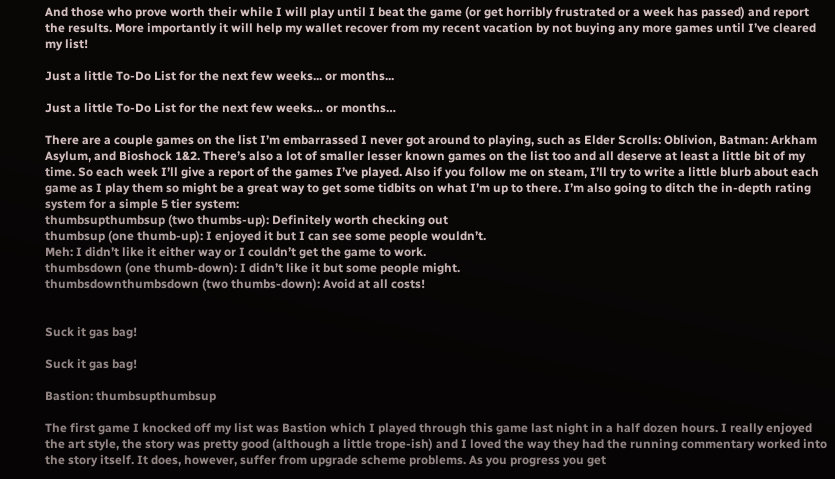And those who prove worth their while I will play until I beat the game (or get horribly frustrated or a week has passed) and report the results. More importantly it will help my wallet recover from my recent vacation by not buying any more games until I’ve cleared my list!

Just a little To-Do List for the next few weeks... or months...

Just a little To-Do List for the next few weeks… or months…

There are a couple games on the list I’m embarrassed I never got around to playing, such as Elder Scrolls: Oblivion, Batman: Arkham Asylum, and Bioshock 1&2. There’s also a lot of smaller lesser known games on the list too and all deserve at least a little bit of my time. So each week I’ll give a report of the games I’ve played. Also if you follow me on steam, I’ll try to write a little blurb about each game as I play them so might be a great way to get some tidbits on what I’m up to there. I’m also going to ditch the in-depth rating system for a simple 5 tier system:
thumbsupthumbsup (two thumbs-up): Definitely worth checking out
thumbsup (one thumb-up): I enjoyed it but I can see some people wouldn’t.
Meh: I didn’t like it either way or I couldn’t get the game to work.
thumbsdown (one thumb-down): I didn’t like it but some people might.
thumbsdownthumbsdown (two thumbs-down): Avoid at all costs!


Suck it gas bag!

Suck it gas bag!

Bastion: thumbsupthumbsup

The first game I knocked off my list was Bastion which I played through this game last night in a half dozen hours. I really enjoyed the art style, the story was pretty good (although a little trope-ish) and I loved the way they had the running commentary worked into the story itself. It does, however, suffer from upgrade scheme problems. As you progress you get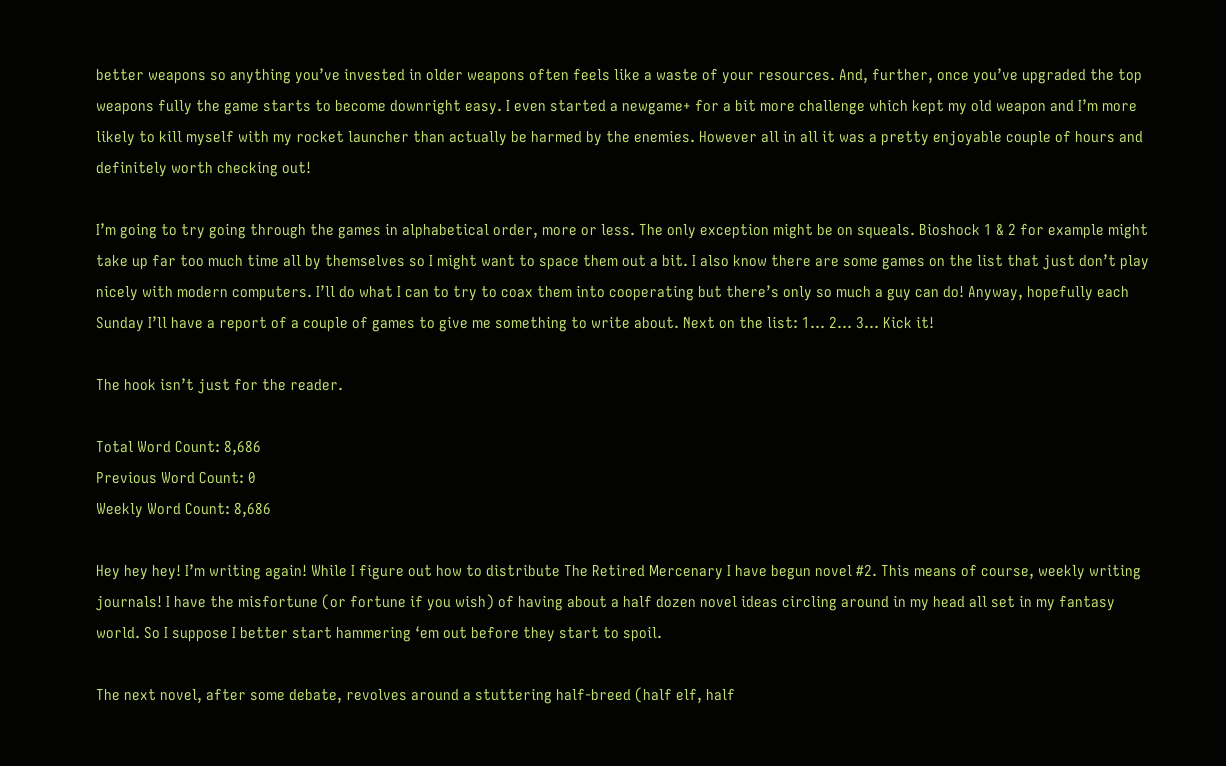better weapons so anything you’ve invested in older weapons often feels like a waste of your resources. And, further, once you’ve upgraded the top weapons fully the game starts to become downright easy. I even started a newgame+ for a bit more challenge which kept my old weapon and I’m more likely to kill myself with my rocket launcher than actually be harmed by the enemies. However all in all it was a pretty enjoyable couple of hours and definitely worth checking out!

I’m going to try going through the games in alphabetical order, more or less. The only exception might be on squeals. Bioshock 1 & 2 for example might take up far too much time all by themselves so I might want to space them out a bit. I also know there are some games on the list that just don’t play nicely with modern computers. I’ll do what I can to try to coax them into cooperating but there’s only so much a guy can do! Anyway, hopefully each Sunday I’ll have a report of a couple of games to give me something to write about. Next on the list: 1… 2… 3… Kick it!

The hook isn’t just for the reader.

Total Word Count: 8,686
Previous Word Count: 0
Weekly Word Count: 8,686

Hey hey hey! I’m writing again! While I figure out how to distribute The Retired Mercenary I have begun novel #2. This means of course, weekly writing journals! I have the misfortune (or fortune if you wish) of having about a half dozen novel ideas circling around in my head all set in my fantasy world. So I suppose I better start hammering ‘em out before they start to spoil.

The next novel, after some debate, revolves around a stuttering half-breed (half elf, half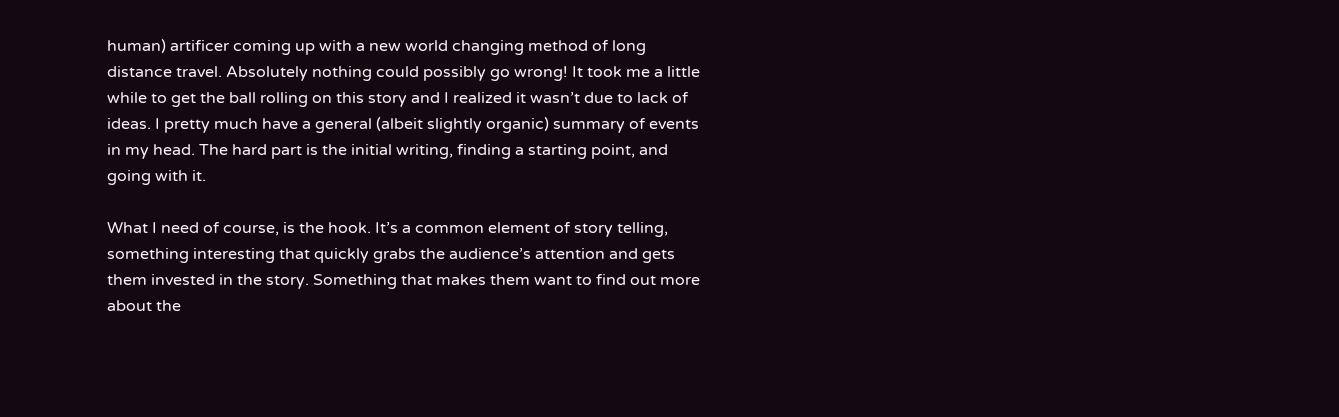human) artificer coming up with a new world changing method of long distance travel. Absolutely nothing could possibly go wrong! It took me a little while to get the ball rolling on this story and I realized it wasn’t due to lack of ideas. I pretty much have a general (albeit slightly organic) summary of events in my head. The hard part is the initial writing, finding a starting point, and going with it.

What I need of course, is the hook. It’s a common element of story telling, something interesting that quickly grabs the audience’s attention and gets them invested in the story. Something that makes them want to find out more about the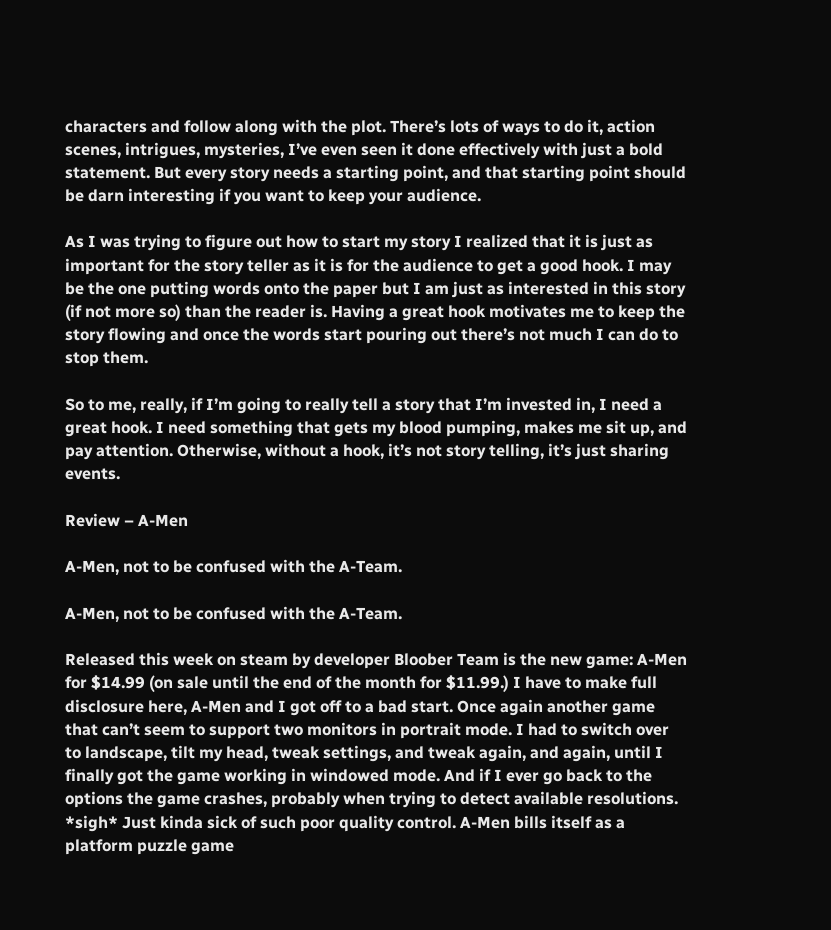characters and follow along with the plot. There’s lots of ways to do it, action scenes, intrigues, mysteries, I’ve even seen it done effectively with just a bold statement. But every story needs a starting point, and that starting point should be darn interesting if you want to keep your audience.

As I was trying to figure out how to start my story I realized that it is just as important for the story teller as it is for the audience to get a good hook. I may be the one putting words onto the paper but I am just as interested in this story (if not more so) than the reader is. Having a great hook motivates me to keep the story flowing and once the words start pouring out there’s not much I can do to stop them.

So to me, really, if I’m going to really tell a story that I’m invested in, I need a great hook. I need something that gets my blood pumping, makes me sit up, and pay attention. Otherwise, without a hook, it’s not story telling, it’s just sharing events.

Review – A-Men

A-Men, not to be confused with the A-Team.

A-Men, not to be confused with the A-Team.

Released this week on steam by developer Bloober Team is the new game: A-Men for $14.99 (on sale until the end of the month for $11.99.) I have to make full disclosure here, A-Men and I got off to a bad start. Once again another game that can’t seem to support two monitors in portrait mode. I had to switch over to landscape, tilt my head, tweak settings, and tweak again, and again, until I finally got the game working in windowed mode. And if I ever go back to the options the game crashes, probably when trying to detect available resolutions. *sigh* Just kinda sick of such poor quality control. A-Men bills itself as a platform puzzle game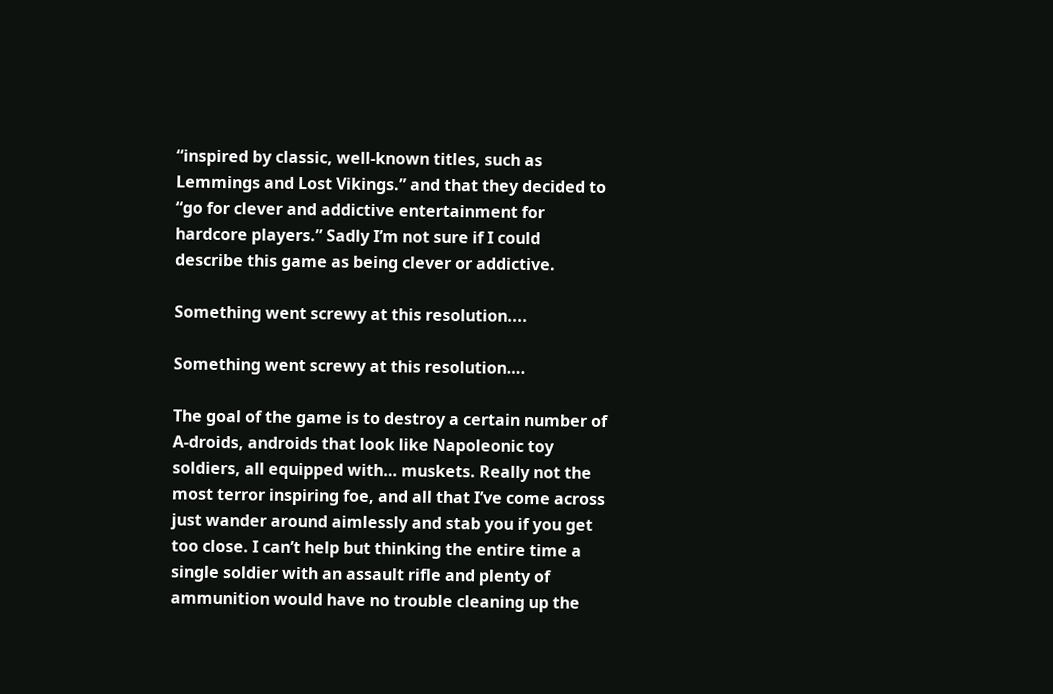“inspired by classic, well-known titles, such as Lemmings and Lost Vikings.” and that they decided to “go for clever and addictive entertainment for hardcore players.” Sadly I’m not sure if I could describe this game as being clever or addictive.

Something went screwy at this resolution....

Something went screwy at this resolution….

The goal of the game is to destroy a certain number of A-droids, androids that look like Napoleonic toy soldiers, all equipped with… muskets. Really not the most terror inspiring foe, and all that I’ve come across just wander around aimlessly and stab you if you get too close. I can’t help but thinking the entire time a single soldier with an assault rifle and plenty of ammunition would have no trouble cleaning up the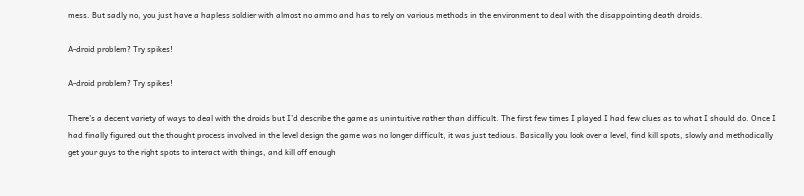mess. But sadly no, you just have a hapless soldier with almost no ammo and has to rely on various methods in the environment to deal with the disappointing death droids.

A-droid problem? Try spikes!

A-droid problem? Try spikes!

There’s a decent variety of ways to deal with the droids but I’d describe the game as unintuitive rather than difficult. The first few times I played I had few clues as to what I should do. Once I had finally figured out the thought process involved in the level design the game was no longer difficult, it was just tedious. Basically you look over a level, find kill spots, slowly and methodically get your guys to the right spots to interact with things, and kill off enough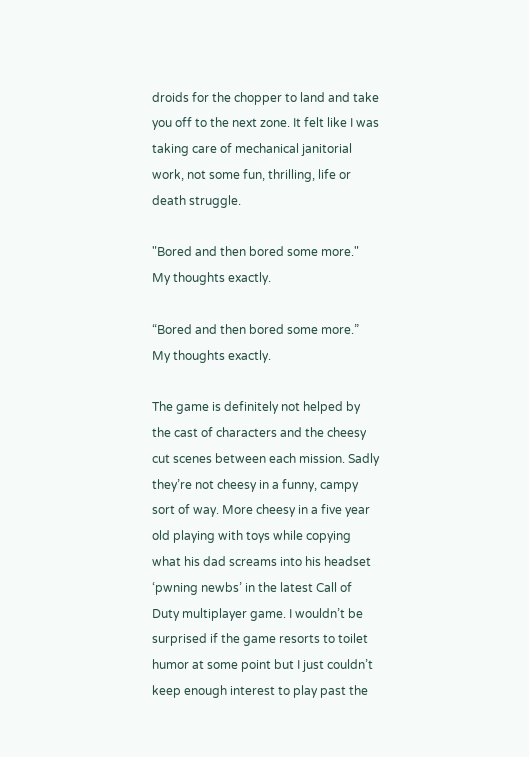droids for the chopper to land and take you off to the next zone. It felt like I was taking care of mechanical janitorial work, not some fun, thrilling, life or death struggle.

"Bored and then bored some more." My thoughts exactly.

“Bored and then bored some more.” My thoughts exactly.

The game is definitely not helped by the cast of characters and the cheesy cut scenes between each mission. Sadly they’re not cheesy in a funny, campy sort of way. More cheesy in a five year old playing with toys while copying what his dad screams into his headset ‘pwning newbs’ in the latest Call of Duty multiplayer game. I wouldn’t be surprised if the game resorts to toilet humor at some point but I just couldn’t keep enough interest to play past the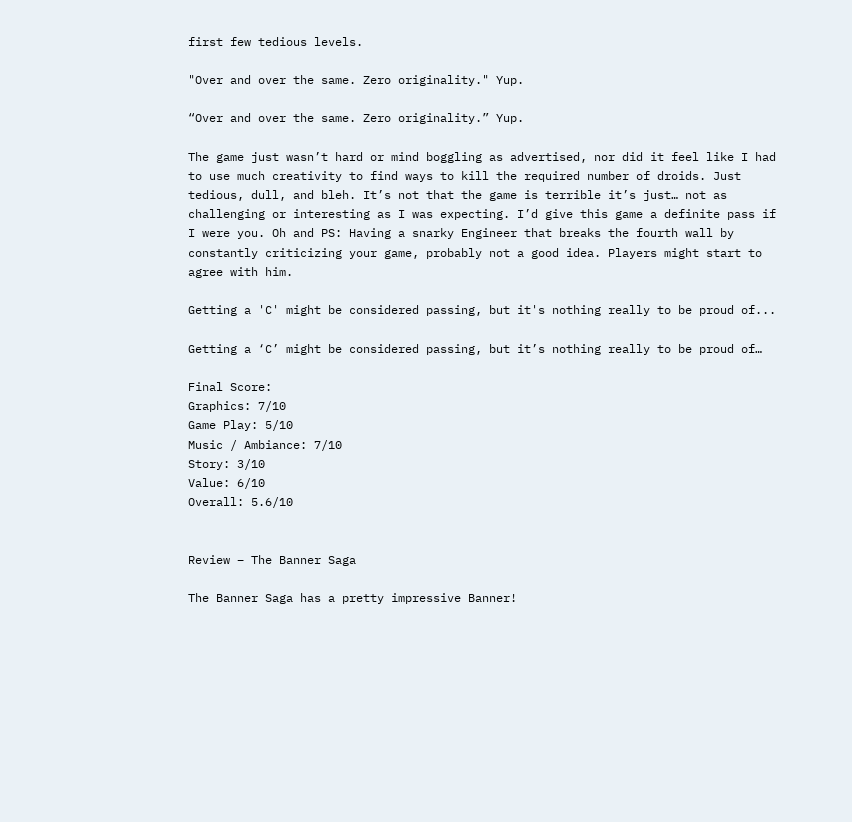first few tedious levels.

"Over and over the same. Zero originality." Yup.

“Over and over the same. Zero originality.” Yup.

The game just wasn’t hard or mind boggling as advertised, nor did it feel like I had to use much creativity to find ways to kill the required number of droids. Just tedious, dull, and bleh. It’s not that the game is terrible it’s just… not as challenging or interesting as I was expecting. I’d give this game a definite pass if I were you. Oh and PS: Having a snarky Engineer that breaks the fourth wall by constantly criticizing your game, probably not a good idea. Players might start to agree with him.

Getting a 'C' might be considered passing, but it's nothing really to be proud of...

Getting a ‘C’ might be considered passing, but it’s nothing really to be proud of…

Final Score:
Graphics: 7/10
Game Play: 5/10
Music / Ambiance: 7/10
Story: 3/10
Value: 6/10
Overall: 5.6/10


Review – The Banner Saga

The Banner Saga has a pretty impressive Banner!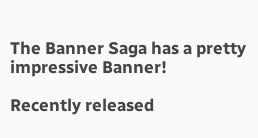The Banner Saga has a pretty impressive Banner!

Recently released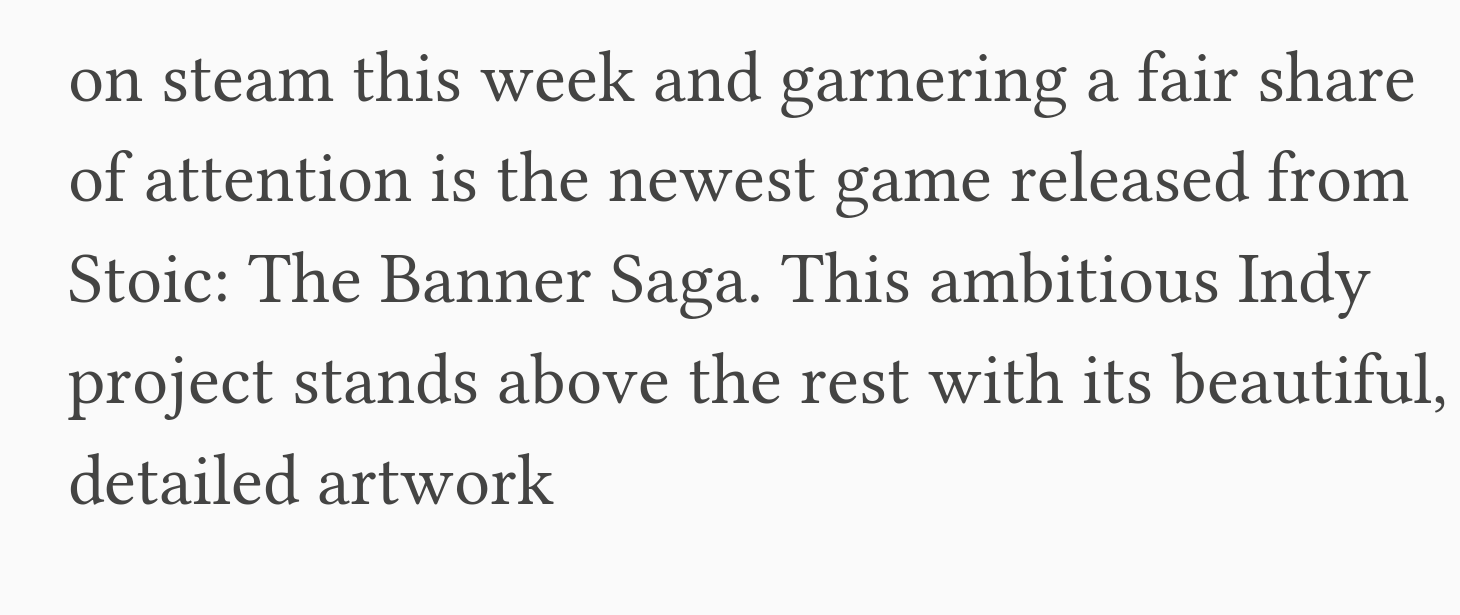on steam this week and garnering a fair share of attention is the newest game released from Stoic: The Banner Saga. This ambitious Indy project stands above the rest with its beautiful, detailed artwork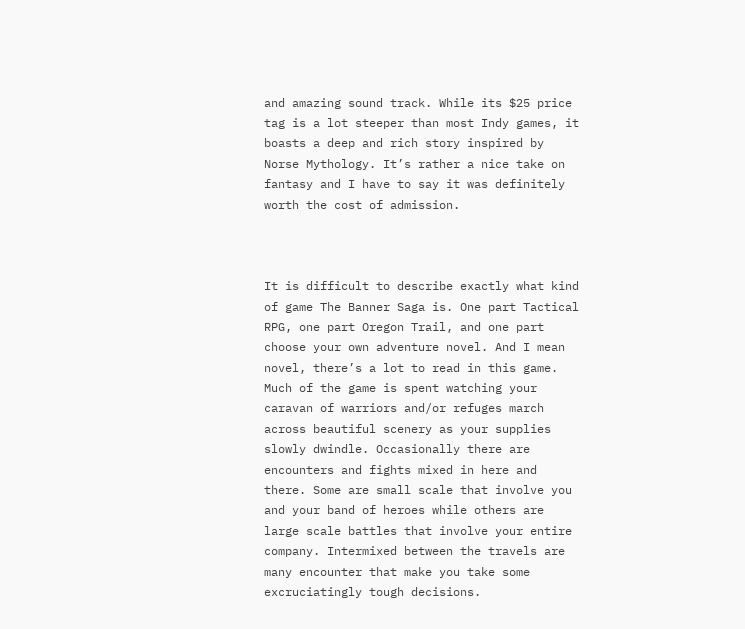and amazing sound track. While its $25 price tag is a lot steeper than most Indy games, it boasts a deep and rich story inspired by Norse Mythology. It’s rather a nice take on fantasy and I have to say it was definitely worth the cost of admission.



It is difficult to describe exactly what kind of game The Banner Saga is. One part Tactical RPG, one part Oregon Trail, and one part choose your own adventure novel. And I mean novel, there’s a lot to read in this game. Much of the game is spent watching your caravan of warriors and/or refuges march across beautiful scenery as your supplies slowly dwindle. Occasionally there are encounters and fights mixed in here and there. Some are small scale that involve you and your band of heroes while others are large scale battles that involve your entire company. Intermixed between the travels are many encounter that make you take some excruciatingly tough decisions.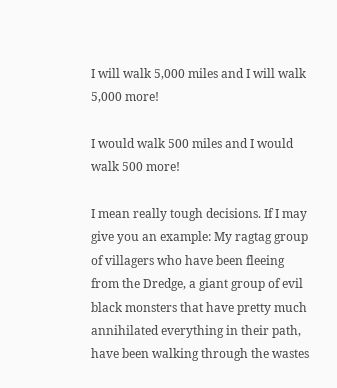I will walk 5,000 miles and I will walk 5,000 more!

I would walk 500 miles and I would walk 500 more!

I mean really tough decisions. If I may give you an example: My ragtag group of villagers who have been fleeing from the Dredge, a giant group of evil black monsters that have pretty much annihilated everything in their path, have been walking through the wastes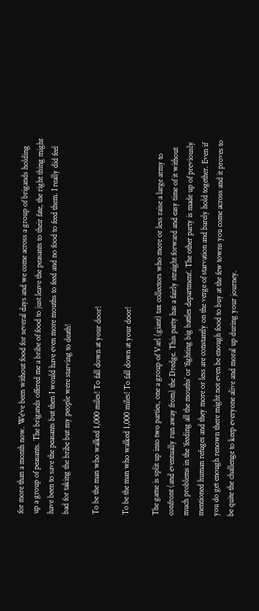for more than a month now. We’ve been without food for several days and we come across a group of brigands holding up a group of peasants. The brigands offered me a bribe of food to just leave the peasants to their fate, the right thing might have been to save the peasants but then I would have even more mouths to feed and no food to feed them. I really did feel bad for taking the bribe but my people were starving to death!

To be the man who walked 1,000 miles! To fall down at your door!

To be the man who walked 1,000 miles! To fall down at your door!

The game is split up into two parties, one a group of Varl (giant) tax collectors who more or less raise a large army to confront (and eventually run away from) the Dredge. This party has a fairly straight forward and easy time of it without much problems in the ‘feeding all the mouths’ or ‘fighting big battles department’. The other party is made up of previously mentioned human refuges and they more or less are constantly on the verge of starvation and barely hold together. Even if you do get enough renown there might not even be enough food to buy at the few towns you come across and it proves to be quite the challenge to keep everyone alive and moral up during your journey.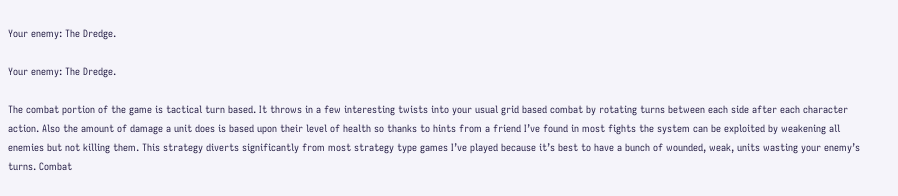Your enemy: The Dredge.

Your enemy: The Dredge.

The combat portion of the game is tactical turn based. It throws in a few interesting twists into your usual grid based combat by rotating turns between each side after each character action. Also the amount of damage a unit does is based upon their level of health so thanks to hints from a friend I’ve found in most fights the system can be exploited by weakening all enemies but not killing them. This strategy diverts significantly from most strategy type games I’ve played because it’s best to have a bunch of wounded, weak, units wasting your enemy’s turns. Combat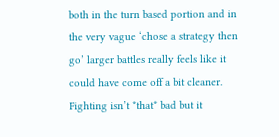both in the turn based portion and in the very vague ‘chose a strategy then go’ larger battles really feels like it could have come off a bit cleaner. Fighting isn’t *that* bad but it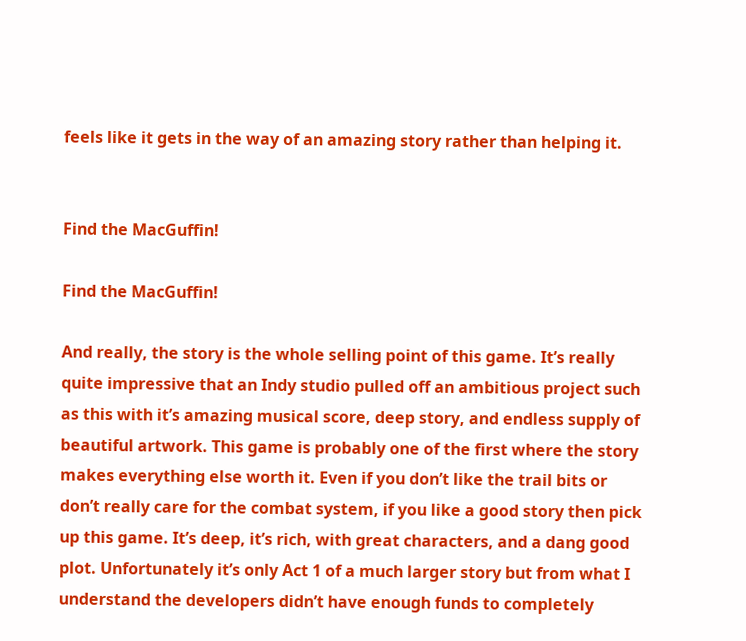feels like it gets in the way of an amazing story rather than helping it.


Find the MacGuffin!

Find the MacGuffin!

And really, the story is the whole selling point of this game. It’s really quite impressive that an Indy studio pulled off an ambitious project such as this with it’s amazing musical score, deep story, and endless supply of beautiful artwork. This game is probably one of the first where the story makes everything else worth it. Even if you don’t like the trail bits or don’t really care for the combat system, if you like a good story then pick up this game. It’s deep, it’s rich, with great characters, and a dang good plot. Unfortunately it’s only Act 1 of a much larger story but from what I understand the developers didn’t have enough funds to completely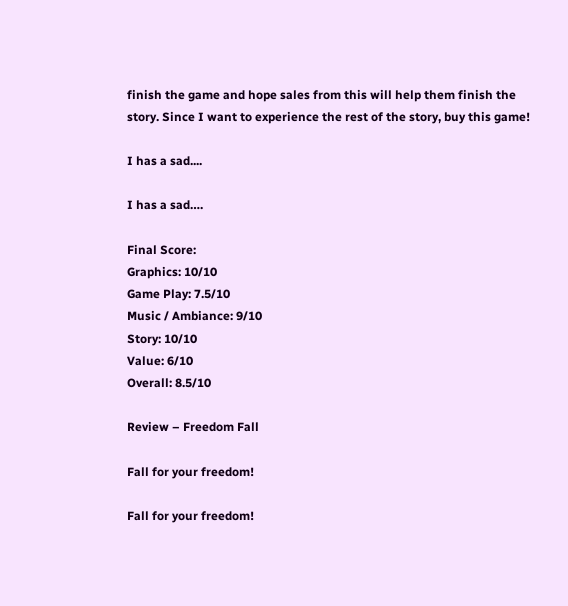finish the game and hope sales from this will help them finish the story. Since I want to experience the rest of the story, buy this game!

I has a sad....

I has a sad….

Final Score:
Graphics: 10/10
Game Play: 7.5/10
Music / Ambiance: 9/10
Story: 10/10
Value: 6/10
Overall: 8.5/10

Review – Freedom Fall

Fall for your freedom!

Fall for your freedom!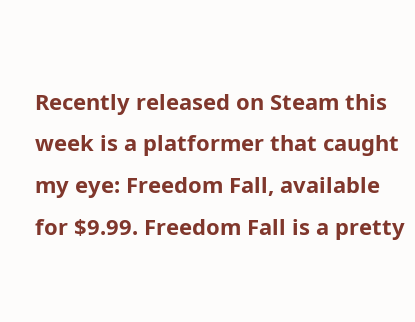Recently released on Steam this week is a platformer that caught my eye: Freedom Fall, available for $9.99. Freedom Fall is a pretty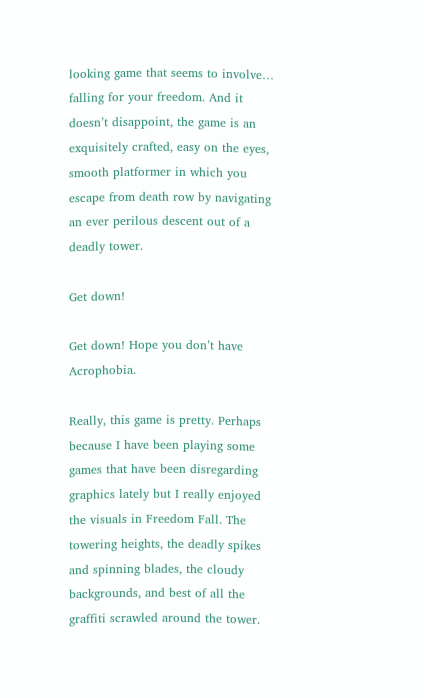looking game that seems to involve… falling for your freedom. And it doesn’t disappoint, the game is an exquisitely crafted, easy on the eyes, smooth platformer in which you escape from death row by navigating an ever perilous descent out of a deadly tower.

Get down!

Get down! Hope you don’t have Acrophobia.

Really, this game is pretty. Perhaps because I have been playing some games that have been disregarding graphics lately but I really enjoyed the visuals in Freedom Fall. The towering heights, the deadly spikes and spinning blades, the cloudy backgrounds, and best of all the graffiti scrawled around the tower.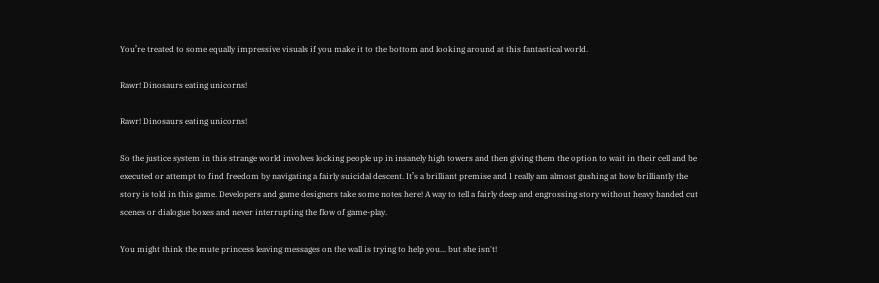You’re treated to some equally impressive visuals if you make it to the bottom and looking around at this fantastical world.

Rawr! Dinosaurs eating unicorns!

Rawr! Dinosaurs eating unicorns!

So the justice system in this strange world involves locking people up in insanely high towers and then giving them the option to wait in their cell and be executed or attempt to find freedom by navigating a fairly suicidal descent. It’s a brilliant premise and I really am almost gushing at how brilliantly the story is told in this game. Developers and game designers take some notes here! A way to tell a fairly deep and engrossing story without heavy handed cut scenes or dialogue boxes and never interrupting the flow of game-play.

You might think the mute princess leaving messages on the wall is trying to help you... but she isn't!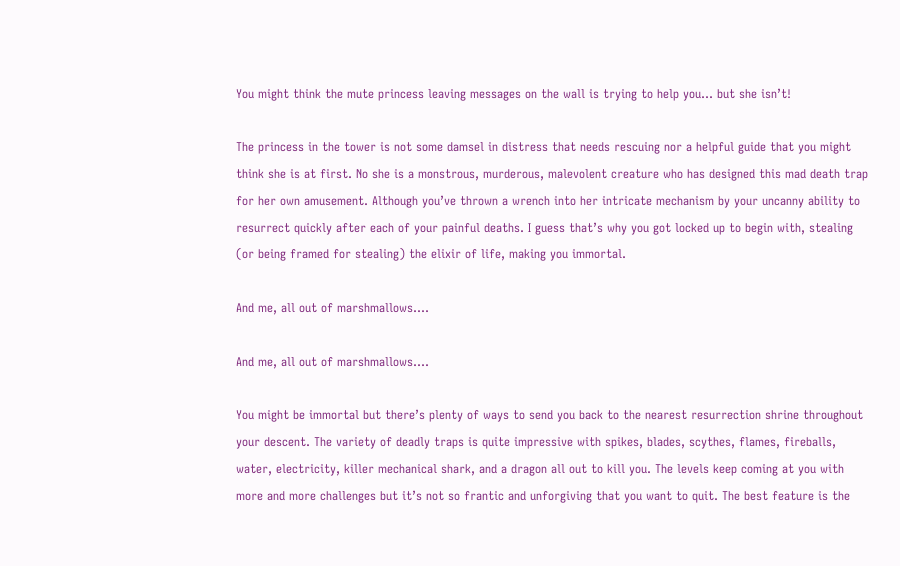You might think the mute princess leaving messages on the wall is trying to help you… but she isn’t!

The princess in the tower is not some damsel in distress that needs rescuing nor a helpful guide that you might think she is at first. No she is a monstrous, murderous, malevolent creature who has designed this mad death trap for her own amusement. Although you’ve thrown a wrench into her intricate mechanism by your uncanny ability to resurrect quickly after each of your painful deaths. I guess that’s why you got locked up to begin with, stealing (or being framed for stealing) the elixir of life, making you immortal.

And me, all out of marshmallows....

And me, all out of marshmallows….

You might be immortal but there’s plenty of ways to send you back to the nearest resurrection shrine throughout your descent. The variety of deadly traps is quite impressive with spikes, blades, scythes, flames, fireballs, water, electricity, killer mechanical shark, and a dragon all out to kill you. The levels keep coming at you with more and more challenges but it’s not so frantic and unforgiving that you want to quit. The best feature is the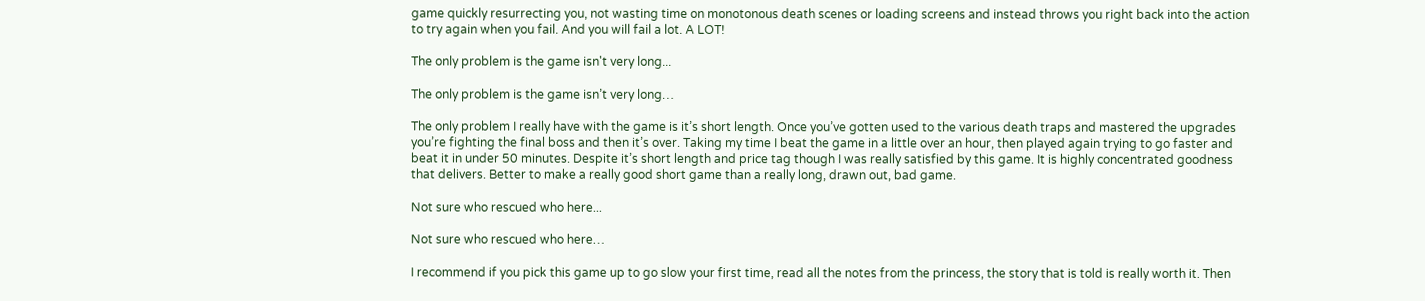game quickly resurrecting you, not wasting time on monotonous death scenes or loading screens and instead throws you right back into the action to try again when you fail. And you will fail a lot. A LOT!

The only problem is the game isn't very long...

The only problem is the game isn’t very long…

The only problem I really have with the game is it’s short length. Once you’ve gotten used to the various death traps and mastered the upgrades you’re fighting the final boss and then it’s over. Taking my time I beat the game in a little over an hour, then played again trying to go faster and beat it in under 50 minutes. Despite it’s short length and price tag though I was really satisfied by this game. It is highly concentrated goodness that delivers. Better to make a really good short game than a really long, drawn out, bad game.

Not sure who rescued who here...

Not sure who rescued who here…

I recommend if you pick this game up to go slow your first time, read all the notes from the princess, the story that is told is really worth it. Then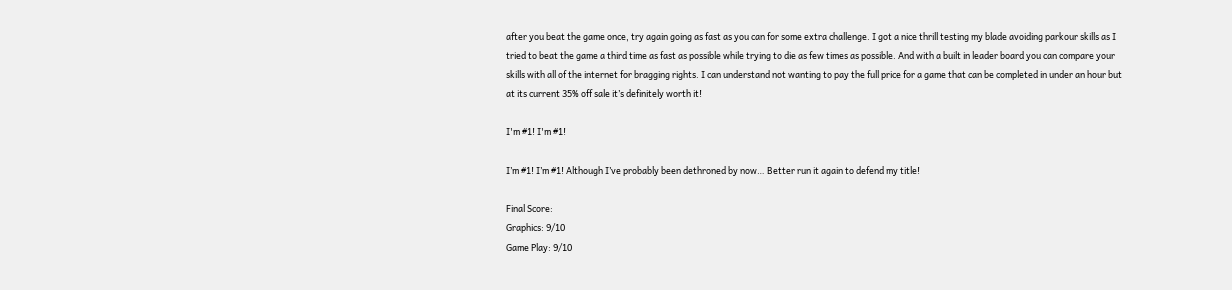after you beat the game once, try again going as fast as you can for some extra challenge. I got a nice thrill testing my blade avoiding parkour skills as I tried to beat the game a third time as fast as possible while trying to die as few times as possible. And with a built in leader board you can compare your skills with all of the internet for bragging rights. I can understand not wanting to pay the full price for a game that can be completed in under an hour but at its current 35% off sale it’s definitely worth it!

I'm #1! I'm #1!

I’m #1! I’m #1! Although I’ve probably been dethroned by now… Better run it again to defend my title!

Final Score:
Graphics: 9/10
Game Play: 9/10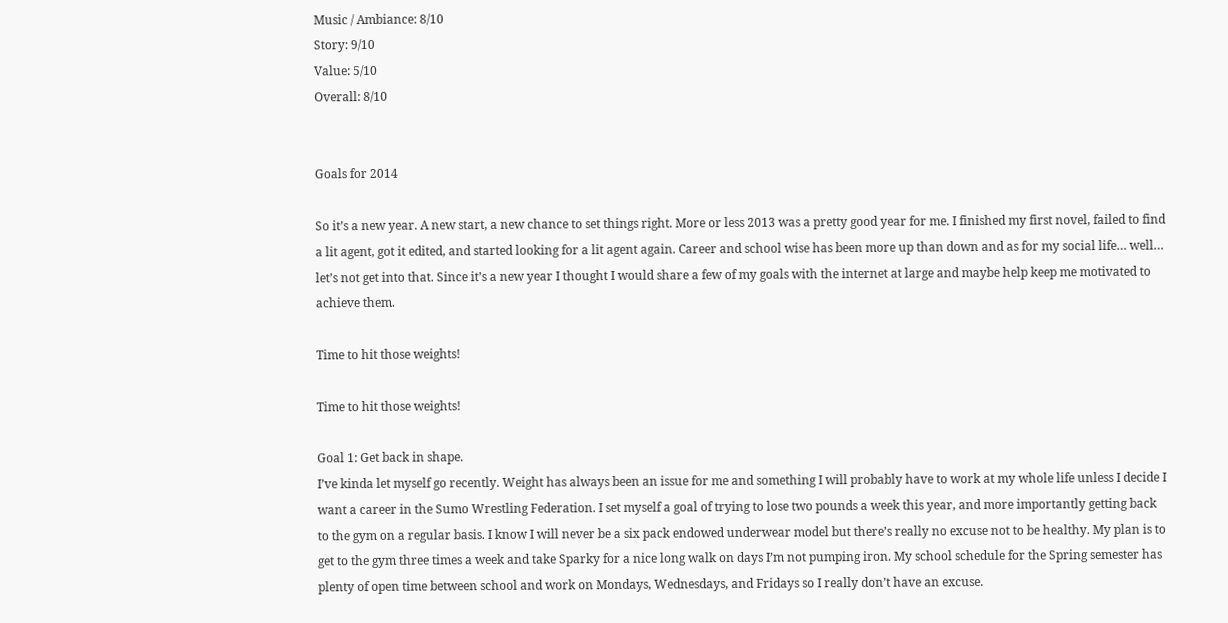Music / Ambiance: 8/10
Story: 9/10
Value: 5/10
Overall: 8/10


Goals for 2014

So it’s a new year. A new start, a new chance to set things right. More or less 2013 was a pretty good year for me. I finished my first novel, failed to find a lit agent, got it edited, and started looking for a lit agent again. Career and school wise has been more up than down and as for my social life… well… let’s not get into that. Since it’s a new year I thought I would share a few of my goals with the internet at large and maybe help keep me motivated to achieve them.

Time to hit those weights!

Time to hit those weights!

Goal 1: Get back in shape.
I’ve kinda let myself go recently. Weight has always been an issue for me and something I will probably have to work at my whole life unless I decide I want a career in the Sumo Wrestling Federation. I set myself a goal of trying to lose two pounds a week this year, and more importantly getting back to the gym on a regular basis. I know I will never be a six pack endowed underwear model but there’s really no excuse not to be healthy. My plan is to get to the gym three times a week and take Sparky for a nice long walk on days I’m not pumping iron. My school schedule for the Spring semester has plenty of open time between school and work on Mondays, Wednesdays, and Fridays so I really don’t have an excuse.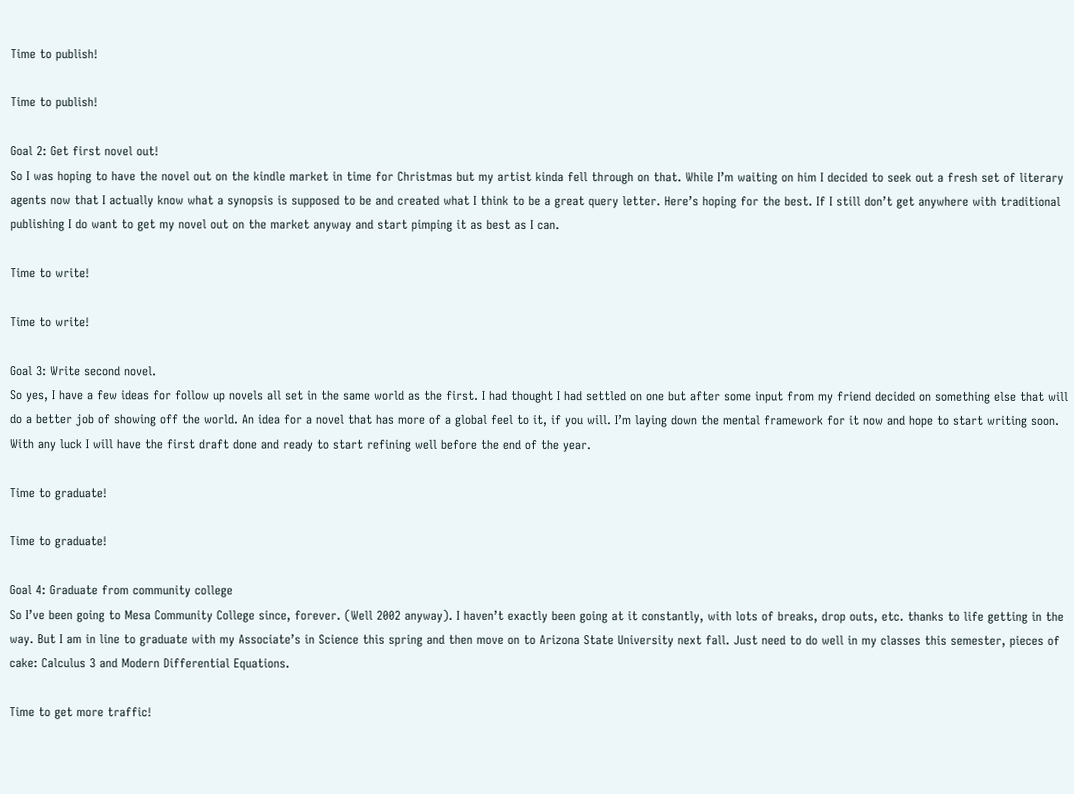Time to publish!

Time to publish!

Goal 2: Get first novel out!
So I was hoping to have the novel out on the kindle market in time for Christmas but my artist kinda fell through on that. While I’m waiting on him I decided to seek out a fresh set of literary agents now that I actually know what a synopsis is supposed to be and created what I think to be a great query letter. Here’s hoping for the best. If I still don’t get anywhere with traditional publishing I do want to get my novel out on the market anyway and start pimping it as best as I can.

Time to write!

Time to write!

Goal 3: Write second novel.
So yes, I have a few ideas for follow up novels all set in the same world as the first. I had thought I had settled on one but after some input from my friend decided on something else that will do a better job of showing off the world. An idea for a novel that has more of a global feel to it, if you will. I’m laying down the mental framework for it now and hope to start writing soon. With any luck I will have the first draft done and ready to start refining well before the end of the year.

Time to graduate!

Time to graduate!

Goal 4: Graduate from community college
So I’ve been going to Mesa Community College since, forever. (Well 2002 anyway). I haven’t exactly been going at it constantly, with lots of breaks, drop outs, etc. thanks to life getting in the way. But I am in line to graduate with my Associate’s in Science this spring and then move on to Arizona State University next fall. Just need to do well in my classes this semester, pieces of cake: Calculus 3 and Modern Differential Equations.

Time to get more traffic!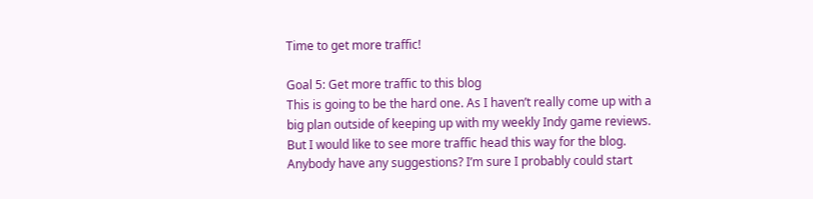Time to get more traffic!

Goal 5: Get more traffic to this blog
This is going to be the hard one. As I haven’t really come up with a big plan outside of keeping up with my weekly Indy game reviews. But I would like to see more traffic head this way for the blog. Anybody have any suggestions? I’m sure I probably could start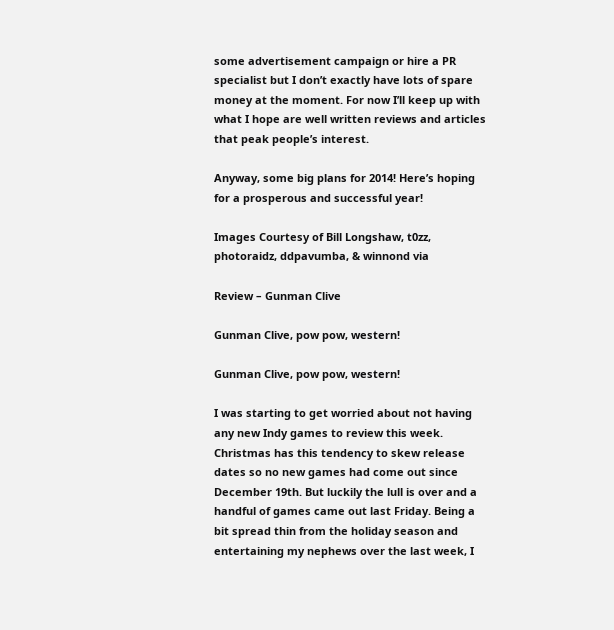some advertisement campaign or hire a PR specialist but I don’t exactly have lots of spare money at the moment. For now I’ll keep up with what I hope are well written reviews and articles that peak people’s interest.

Anyway, some big plans for 2014! Here’s hoping for a prosperous and successful year!

Images Courtesy of Bill Longshaw, t0zz, photoraidz, ddpavumba, & winnond via

Review – Gunman Clive

Gunman Clive, pow pow, western!

Gunman Clive, pow pow, western!

I was starting to get worried about not having any new Indy games to review this week. Christmas has this tendency to skew release dates so no new games had come out since December 19th. But luckily the lull is over and a handful of games came out last Friday. Being a bit spread thin from the holiday season and entertaining my nephews over the last week, I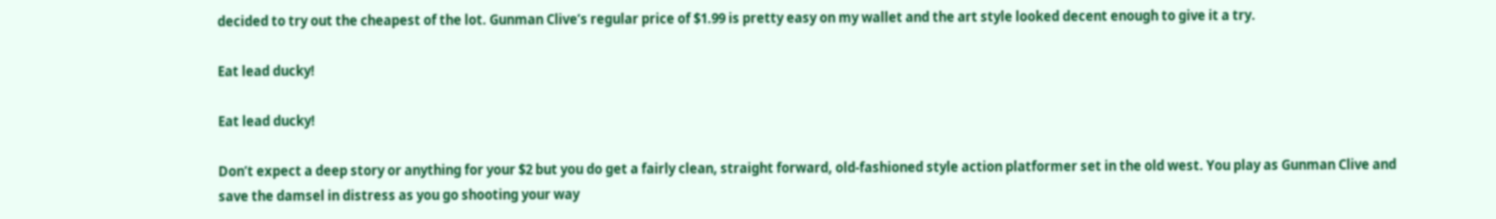decided to try out the cheapest of the lot. Gunman Clive’s regular price of $1.99 is pretty easy on my wallet and the art style looked decent enough to give it a try.

Eat lead ducky!

Eat lead ducky!

Don’t expect a deep story or anything for your $2 but you do get a fairly clean, straight forward, old-fashioned style action platformer set in the old west. You play as Gunman Clive and save the damsel in distress as you go shooting your way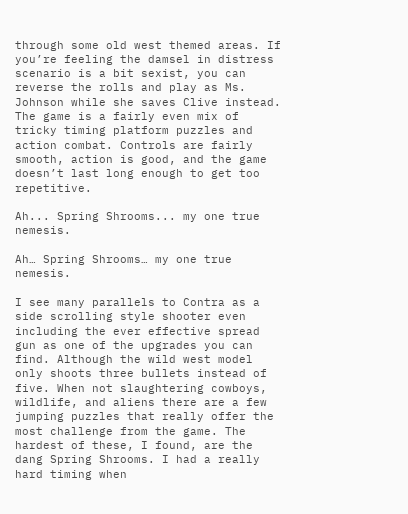through some old west themed areas. If you’re feeling the damsel in distress scenario is a bit sexist, you can reverse the rolls and play as Ms. Johnson while she saves Clive instead. The game is a fairly even mix of tricky timing platform puzzles and action combat. Controls are fairly smooth, action is good, and the game doesn’t last long enough to get too repetitive.

Ah... Spring Shrooms... my one true nemesis.

Ah… Spring Shrooms… my one true nemesis.

I see many parallels to Contra as a side scrolling style shooter even including the ever effective spread gun as one of the upgrades you can find. Although the wild west model only shoots three bullets instead of five. When not slaughtering cowboys, wildlife, and aliens there are a few jumping puzzles that really offer the most challenge from the game. The hardest of these, I found, are the dang Spring Shrooms. I had a really hard timing when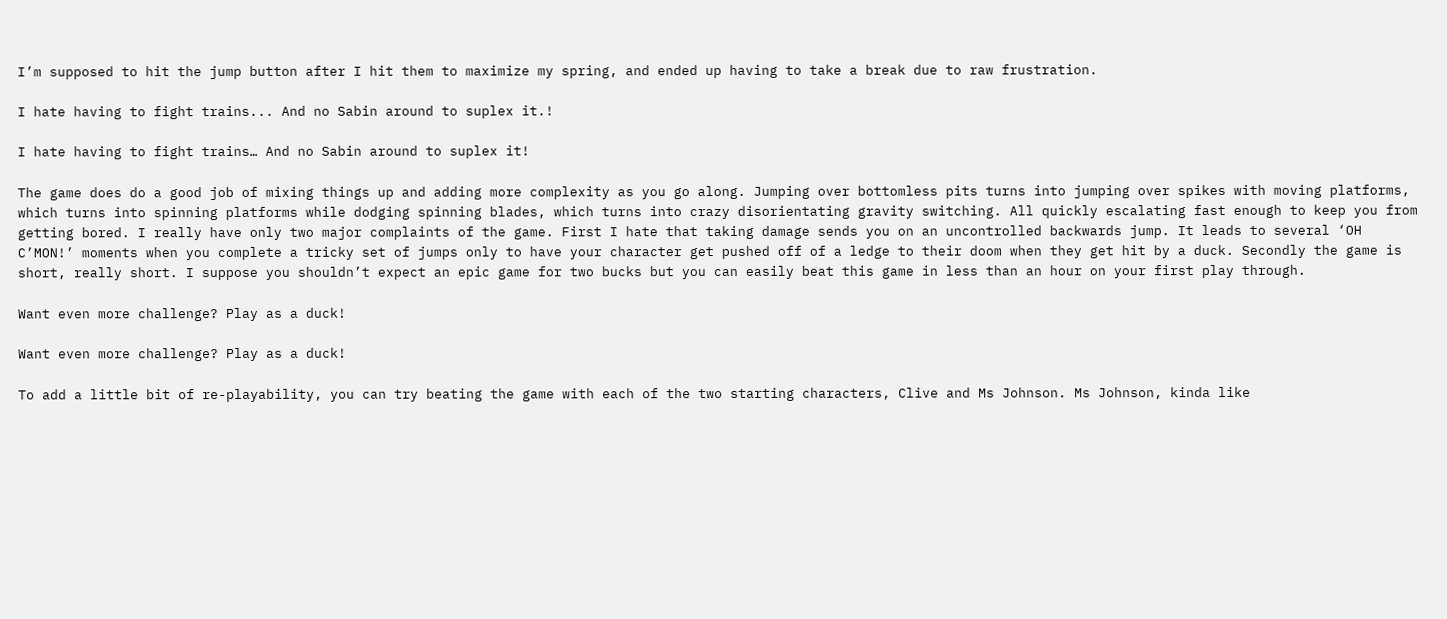I’m supposed to hit the jump button after I hit them to maximize my spring, and ended up having to take a break due to raw frustration.

I hate having to fight trains... And no Sabin around to suplex it.!

I hate having to fight trains… And no Sabin around to suplex it!

The game does do a good job of mixing things up and adding more complexity as you go along. Jumping over bottomless pits turns into jumping over spikes with moving platforms, which turns into spinning platforms while dodging spinning blades, which turns into crazy disorientating gravity switching. All quickly escalating fast enough to keep you from getting bored. I really have only two major complaints of the game. First I hate that taking damage sends you on an uncontrolled backwards jump. It leads to several ‘OH C’MON!’ moments when you complete a tricky set of jumps only to have your character get pushed off of a ledge to their doom when they get hit by a duck. Secondly the game is short, really short. I suppose you shouldn’t expect an epic game for two bucks but you can easily beat this game in less than an hour on your first play through.

Want even more challenge? Play as a duck!

Want even more challenge? Play as a duck!

To add a little bit of re-playability, you can try beating the game with each of the two starting characters, Clive and Ms Johnson. Ms Johnson, kinda like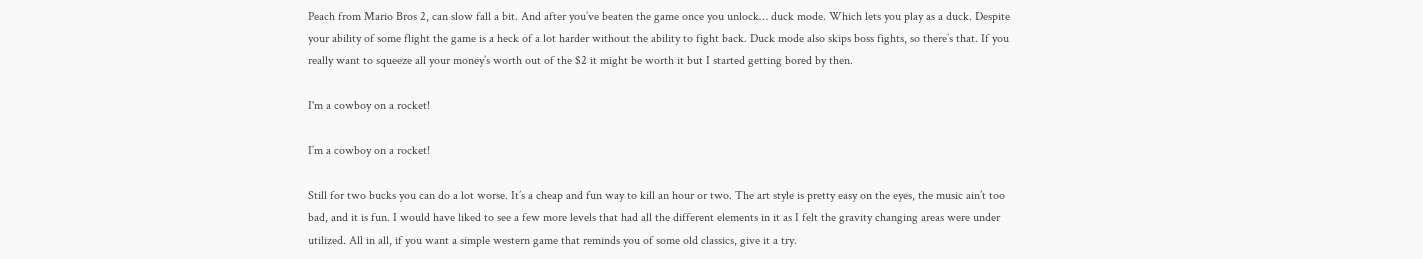Peach from Mario Bros 2, can slow fall a bit. And after you’ve beaten the game once you unlock… duck mode. Which lets you play as a duck. Despite your ability of some flight the game is a heck of a lot harder without the ability to fight back. Duck mode also skips boss fights, so there’s that. If you really want to squeeze all your money’s worth out of the $2 it might be worth it but I started getting bored by then.

I'm a cowboy on a rocket!

I’m a cowboy on a rocket!

Still for two bucks you can do a lot worse. It’s a cheap and fun way to kill an hour or two. The art style is pretty easy on the eyes, the music ain’t too bad, and it is fun. I would have liked to see a few more levels that had all the different elements in it as I felt the gravity changing areas were under utilized. All in all, if you want a simple western game that reminds you of some old classics, give it a try.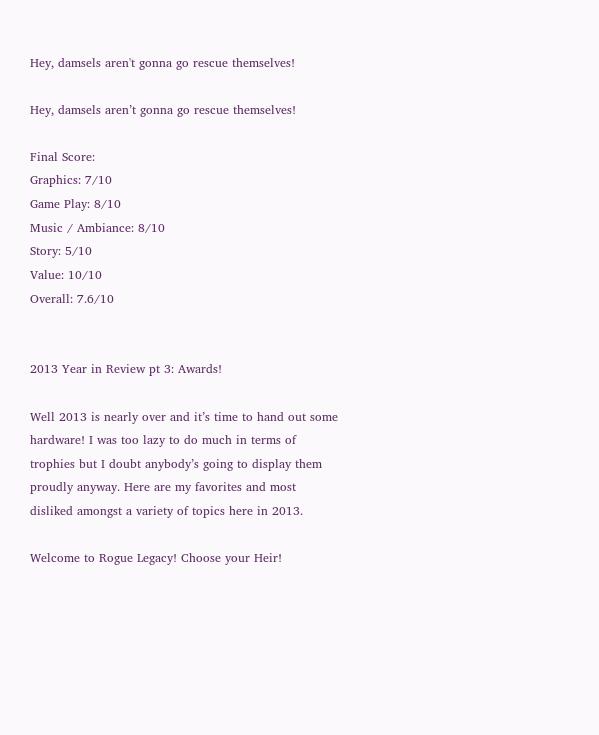Hey, damsels aren't gonna go rescue themselves!

Hey, damsels aren’t gonna go rescue themselves!

Final Score:
Graphics: 7/10
Game Play: 8/10
Music / Ambiance: 8/10
Story: 5/10
Value: 10/10
Overall: 7.6/10


2013 Year in Review pt 3: Awards!

Well 2013 is nearly over and it’s time to hand out some hardware! I was too lazy to do much in terms of trophies but I doubt anybody’s going to display them proudly anyway. Here are my favorites and most disliked amongst a variety of topics here in 2013.

Welcome to Rogue Legacy! Choose your Heir!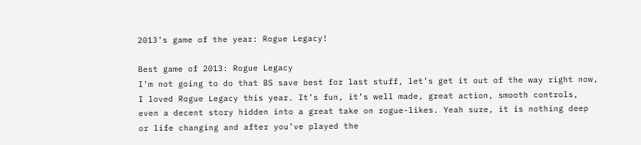2013’s game of the year: Rogue Legacy!

Best game of 2013: Rogue Legacy
I’m not going to do that BS save best for last stuff, let’s get it out of the way right now, I loved Rogue Legacy this year. It’s fun, it’s well made, great action, smooth controls, even a decent story hidden into a great take on rogue-likes. Yeah sure, it is nothing deep or life changing and after you’ve played the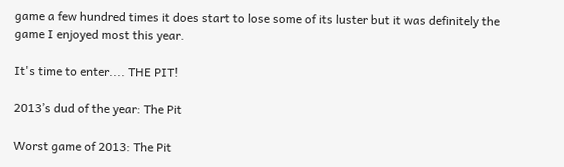game a few hundred times it does start to lose some of its luster but it was definitely the game I enjoyed most this year.

It's time to enter.... THE PIT!

2013’s dud of the year: The Pit

Worst game of 2013: The Pit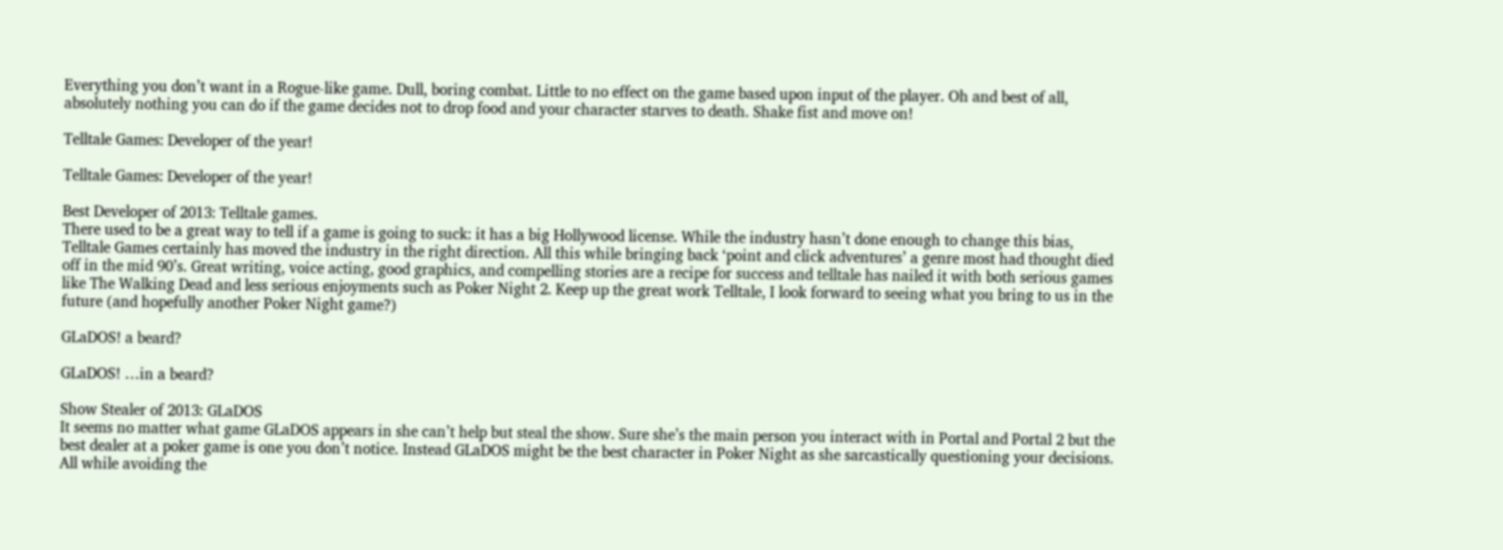Everything you don’t want in a Rogue-like game. Dull, boring combat. Little to no effect on the game based upon input of the player. Oh and best of all, absolutely nothing you can do if the game decides not to drop food and your character starves to death. Shake fist and move on!

Telltale Games: Developer of the year!

Telltale Games: Developer of the year!

Best Developer of 2013: Telltale games.
There used to be a great way to tell if a game is going to suck: it has a big Hollywood license. While the industry hasn’t done enough to change this bias, Telltale Games certainly has moved the industry in the right direction. All this while bringing back ‘point and click adventures’ a genre most had thought died off in the mid 90’s. Great writing, voice acting, good graphics, and compelling stories are a recipe for success and telltale has nailed it with both serious games like The Walking Dead and less serious enjoyments such as Poker Night 2. Keep up the great work Telltale, I look forward to seeing what you bring to us in the future (and hopefully another Poker Night game?)

GLaDOS! a beard?

GLaDOS! …in a beard?

Show Stealer of 2013: GLaDOS
It seems no matter what game GLaDOS appears in she can’t help but steal the show. Sure she’s the main person you interact with in Portal and Portal 2 but the best dealer at a poker game is one you don’t notice. Instead GLaDOS might be the best character in Poker Night as she sarcastically questioning your decisions. All while avoiding the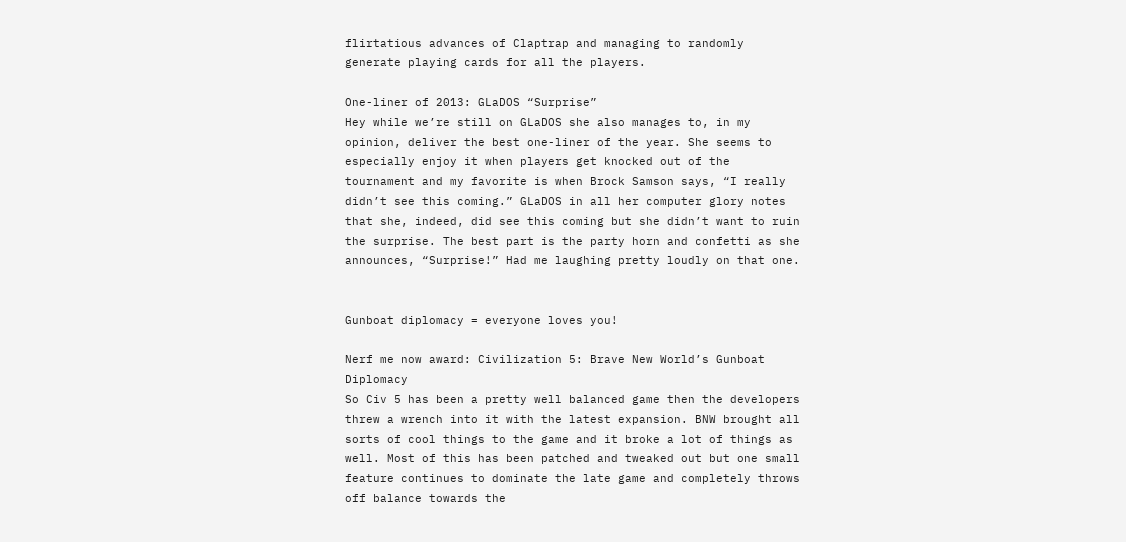flirtatious advances of Claptrap and managing to randomly generate playing cards for all the players.

One-liner of 2013: GLaDOS “Surprise”
Hey while we’re still on GLaDOS she also manages to, in my opinion, deliver the best one-liner of the year. She seems to especially enjoy it when players get knocked out of the tournament and my favorite is when Brock Samson says, “I really didn’t see this coming.” GLaDOS in all her computer glory notes that she, indeed, did see this coming but she didn’t want to ruin the surprise. The best part is the party horn and confetti as she announces, “Surprise!” Had me laughing pretty loudly on that one.


Gunboat diplomacy = everyone loves you!

Nerf me now award: Civilization 5: Brave New World’s Gunboat Diplomacy
So Civ 5 has been a pretty well balanced game then the developers threw a wrench into it with the latest expansion. BNW brought all sorts of cool things to the game and it broke a lot of things as well. Most of this has been patched and tweaked out but one small feature continues to dominate the late game and completely throws off balance towards the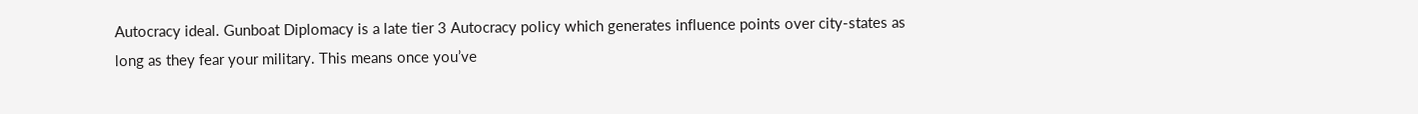Autocracy ideal. Gunboat Diplomacy is a late tier 3 Autocracy policy which generates influence points over city-states as long as they fear your military. This means once you’ve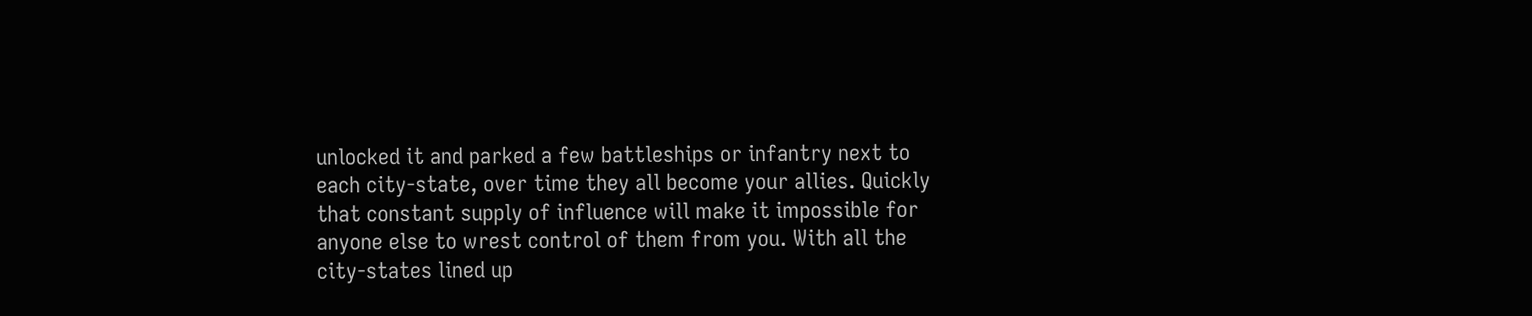unlocked it and parked a few battleships or infantry next to each city-state, over time they all become your allies. Quickly that constant supply of influence will make it impossible for anyone else to wrest control of them from you. With all the city-states lined up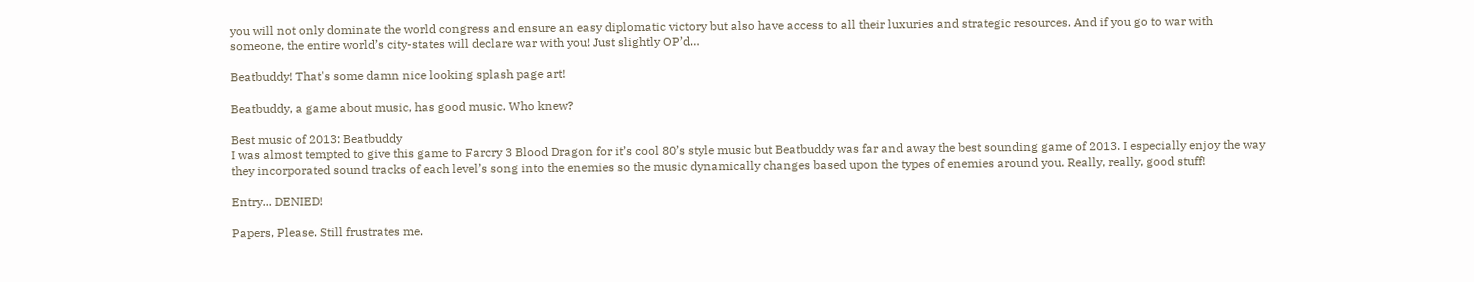you will not only dominate the world congress and ensure an easy diplomatic victory but also have access to all their luxuries and strategic resources. And if you go to war with someone, the entire world’s city-states will declare war with you! Just slightly OP’d…

Beatbuddy! That's some damn nice looking splash page art!

Beatbuddy, a game about music, has good music. Who knew?

Best music of 2013: Beatbuddy
I was almost tempted to give this game to Farcry 3 Blood Dragon for it’s cool 80’s style music but Beatbuddy was far and away the best sounding game of 2013. I especially enjoy the way they incorporated sound tracks of each level’s song into the enemies so the music dynamically changes based upon the types of enemies around you. Really, really, good stuff!

Entry... DENIED!

Papers, Please. Still frustrates me.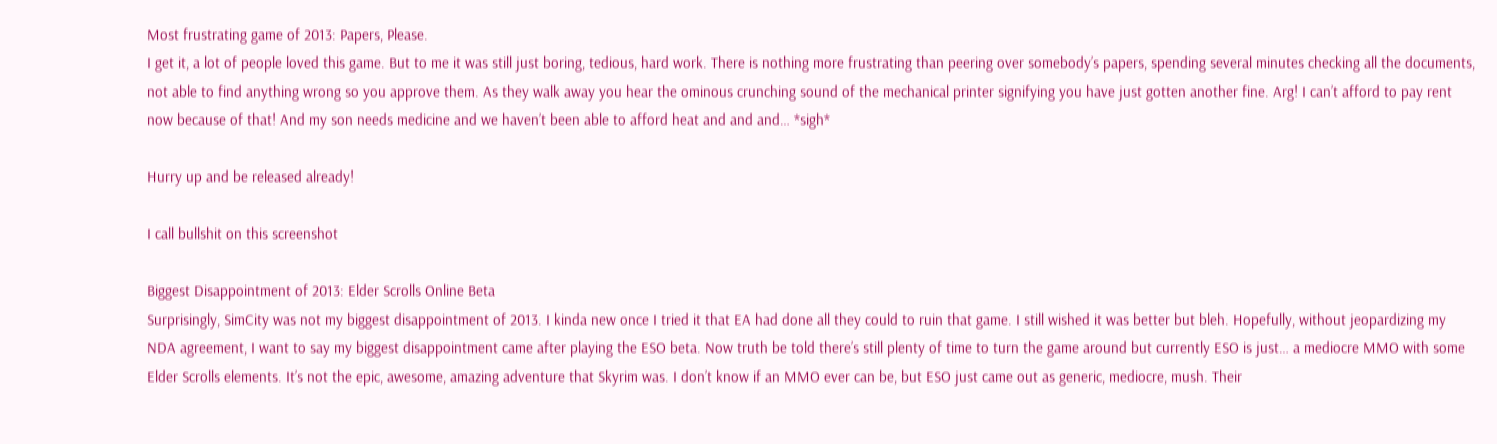Most frustrating game of 2013: Papers, Please.
I get it, a lot of people loved this game. But to me it was still just boring, tedious, hard work. There is nothing more frustrating than peering over somebody’s papers, spending several minutes checking all the documents, not able to find anything wrong so you approve them. As they walk away you hear the ominous crunching sound of the mechanical printer signifying you have just gotten another fine. Arg! I can’t afford to pay rent now because of that! And my son needs medicine and we haven’t been able to afford heat and and and… *sigh*

Hurry up and be released already!

I call bullshit on this screenshot

Biggest Disappointment of 2013: Elder Scrolls Online Beta
Surprisingly, SimCity was not my biggest disappointment of 2013. I kinda new once I tried it that EA had done all they could to ruin that game. I still wished it was better but bleh. Hopefully, without jeopardizing my NDA agreement, I want to say my biggest disappointment came after playing the ESO beta. Now truth be told there’s still plenty of time to turn the game around but currently ESO is just… a mediocre MMO with some Elder Scrolls elements. It’s not the epic, awesome, amazing adventure that Skyrim was. I don’t know if an MMO ever can be, but ESO just came out as generic, mediocre, mush. Their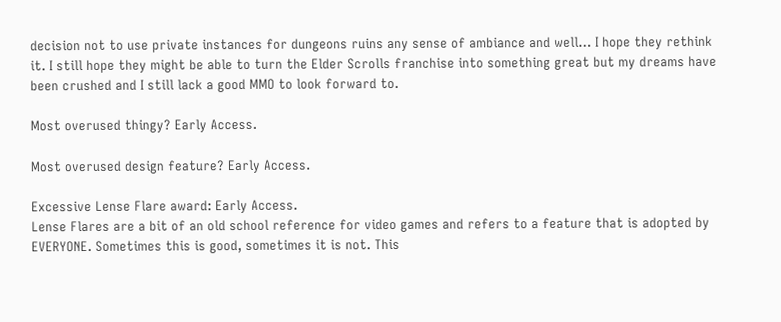decision not to use private instances for dungeons ruins any sense of ambiance and well… I hope they rethink it. I still hope they might be able to turn the Elder Scrolls franchise into something great but my dreams have been crushed and I still lack a good MMO to look forward to.

Most overused thingy? Early Access.

Most overused design feature? Early Access.

Excessive Lense Flare award: Early Access.
Lense Flares are a bit of an old school reference for video games and refers to a feature that is adopted by EVERYONE. Sometimes this is good, sometimes it is not. This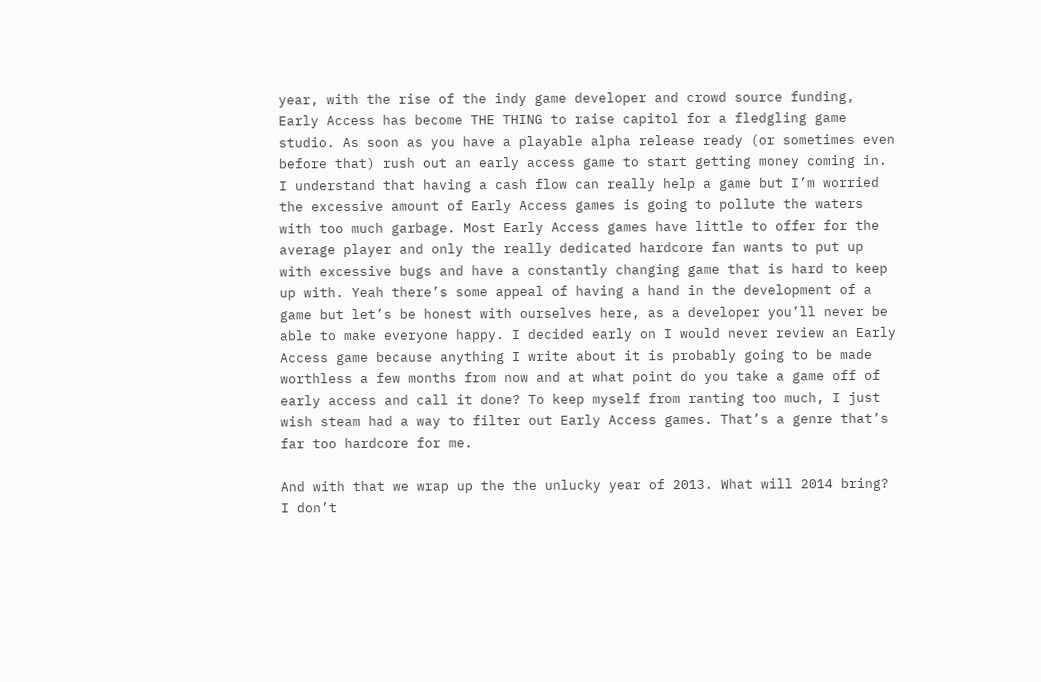year, with the rise of the indy game developer and crowd source funding, Early Access has become THE THING to raise capitol for a fledgling game studio. As soon as you have a playable alpha release ready (or sometimes even before that) rush out an early access game to start getting money coming in. I understand that having a cash flow can really help a game but I’m worried the excessive amount of Early Access games is going to pollute the waters with too much garbage. Most Early Access games have little to offer for the average player and only the really dedicated hardcore fan wants to put up with excessive bugs and have a constantly changing game that is hard to keep up with. Yeah there’s some appeal of having a hand in the development of a game but let’s be honest with ourselves here, as a developer you’ll never be able to make everyone happy. I decided early on I would never review an Early Access game because anything I write about it is probably going to be made worthless a few months from now and at what point do you take a game off of early access and call it done? To keep myself from ranting too much, I just wish steam had a way to filter out Early Access games. That’s a genre that’s far too hardcore for me.

And with that we wrap up the the unlucky year of 2013. What will 2014 bring? I don’t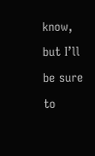know, but I’ll be sure to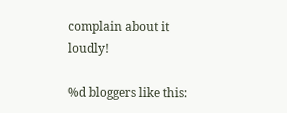complain about it loudly!

%d bloggers like this: